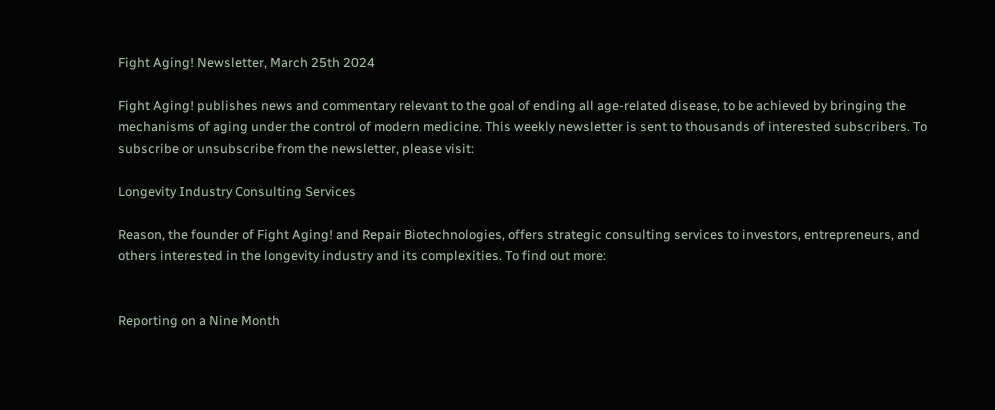Fight Aging! Newsletter, March 25th 2024

Fight Aging! publishes news and commentary relevant to the goal of ending all age-related disease, to be achieved by bringing the mechanisms of aging under the control of modern medicine. This weekly newsletter is sent to thousands of interested subscribers. To subscribe or unsubscribe from the newsletter, please visit:

Longevity Industry Consulting Services

Reason, the founder of Fight Aging! and Repair Biotechnologies, offers strategic consulting services to investors, entrepreneurs, and others interested in the longevity industry and its complexities. To find out more:


Reporting on a Nine Month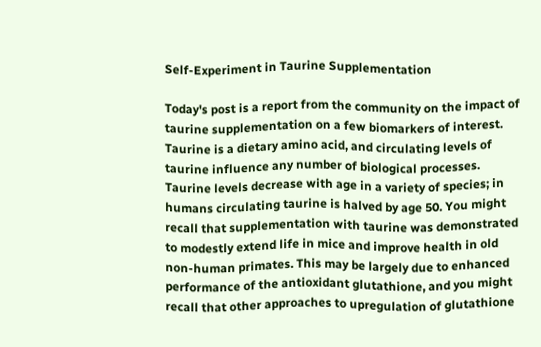Self-Experiment in Taurine Supplementation

Today's post is a report from the community on the impact of taurine supplementation on a few biomarkers of interest. Taurine is a dietary amino acid, and circulating levels of taurine influence any number of biological processes. Taurine levels decrease with age in a variety of species; in humans circulating taurine is halved by age 50. You might recall that supplementation with taurine was demonstrated to modestly extend life in mice and improve health in old non-human primates. This may be largely due to enhanced performance of the antioxidant glutathione, and you might recall that other approaches to upregulation of glutathione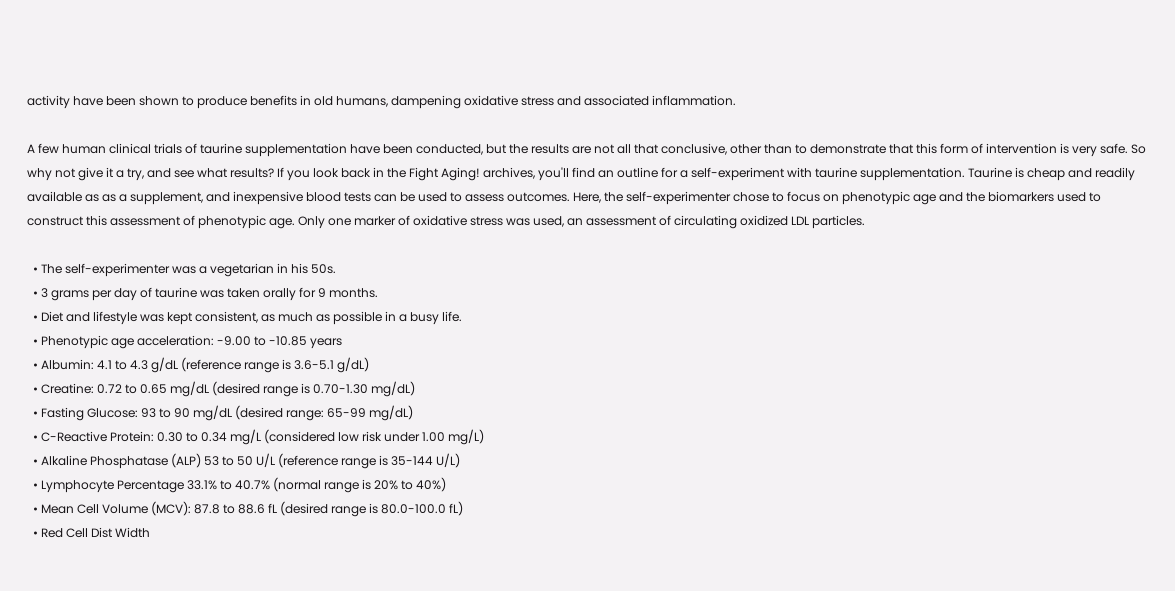activity have been shown to produce benefits in old humans, dampening oxidative stress and associated inflammation.

A few human clinical trials of taurine supplementation have been conducted, but the results are not all that conclusive, other than to demonstrate that this form of intervention is very safe. So why not give it a try, and see what results? If you look back in the Fight Aging! archives, you'll find an outline for a self-experiment with taurine supplementation. Taurine is cheap and readily available as as a supplement, and inexpensive blood tests can be used to assess outcomes. Here, the self-experimenter chose to focus on phenotypic age and the biomarkers used to construct this assessment of phenotypic age. Only one marker of oxidative stress was used, an assessment of circulating oxidized LDL particles.

  • The self-experimenter was a vegetarian in his 50s.
  • 3 grams per day of taurine was taken orally for 9 months.
  • Diet and lifestyle was kept consistent, as much as possible in a busy life.
  • Phenotypic age acceleration: -9.00 to -10.85 years
  • Albumin: 4.1 to 4.3 g/dL (reference range is 3.6-5.1 g/dL)
  • Creatine: 0.72 to 0.65 mg/dL (desired range is 0.70-1.30 mg/dL)
  • Fasting Glucose: 93 to 90 mg/dL (desired range: 65-99 mg/dL)
  • C-Reactive Protein: 0.30 to 0.34 mg/L (considered low risk under 1.00 mg/L)
  • Alkaline Phosphatase (ALP) 53 to 50 U/L (reference range is 35-144 U/L)
  • Lymphocyte Percentage 33.1% to 40.7% (normal range is 20% to 40%)
  • Mean Cell Volume (MCV): 87.8 to 88.6 fL (desired range is 80.0-100.0 fL)
  • Red Cell Dist Width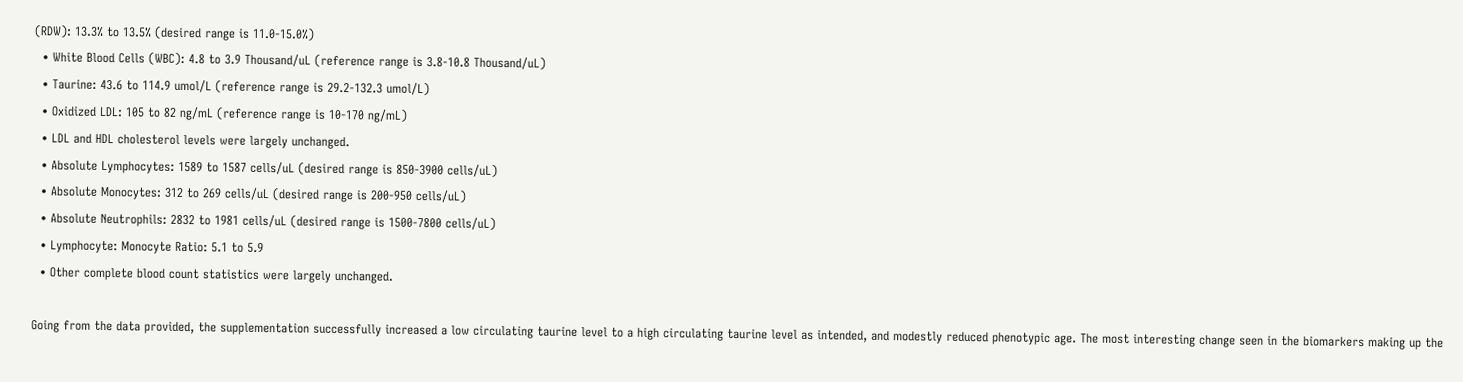(RDW): 13.3% to 13.5% (desired range is 11.0-15.0%)
  • White Blood Cells (WBC): 4.8 to 3.9 Thousand/uL (reference range is 3.8-10.8 Thousand/uL)
  • Taurine: 43.6 to 114.9 umol/L (reference range is 29.2-132.3 umol/L)
  • Oxidized LDL: 105 to 82 ng/mL (reference range is 10-170 ng/mL)
  • LDL and HDL cholesterol levels were largely unchanged.
  • Absolute Lymphocytes: 1589 to 1587 cells/uL (desired range is 850-3900 cells/uL)
  • Absolute Monocytes: 312 to 269 cells/uL (desired range is 200-950 cells/uL)
  • Absolute Neutrophils: 2832 to 1981 cells/uL (desired range is 1500-7800 cells/uL)
  • Lymphocyte: Monocyte Ratio: 5.1 to 5.9
  • Other complete blood count statistics were largely unchanged.

Going from the data provided, the supplementation successfully increased a low circulating taurine level to a high circulating taurine level as intended, and modestly reduced phenotypic age. The most interesting change seen in the biomarkers making up the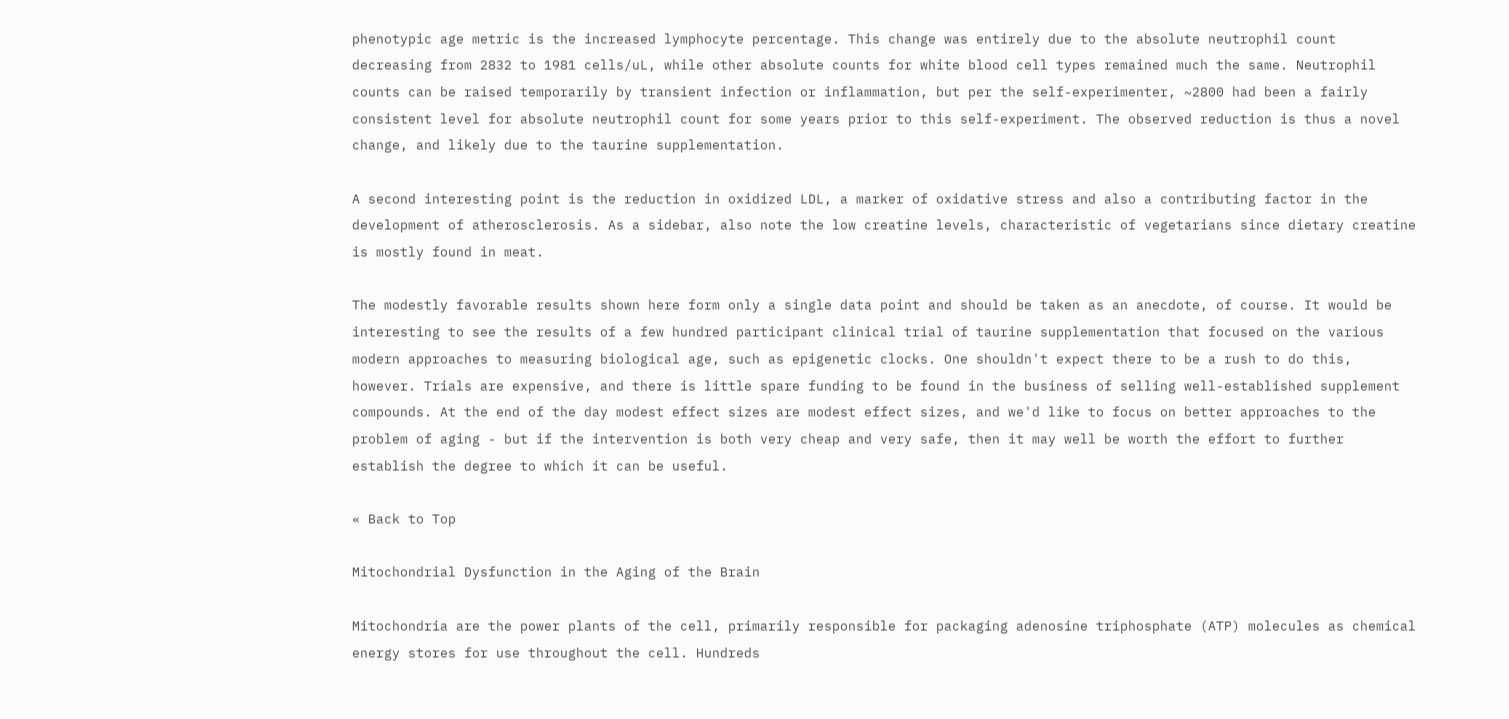phenotypic age metric is the increased lymphocyte percentage. This change was entirely due to the absolute neutrophil count decreasing from 2832 to 1981 cells/uL, while other absolute counts for white blood cell types remained much the same. Neutrophil counts can be raised temporarily by transient infection or inflammation, but per the self-experimenter, ~2800 had been a fairly consistent level for absolute neutrophil count for some years prior to this self-experiment. The observed reduction is thus a novel change, and likely due to the taurine supplementation.

A second interesting point is the reduction in oxidized LDL, a marker of oxidative stress and also a contributing factor in the development of atherosclerosis. As a sidebar, also note the low creatine levels, characteristic of vegetarians since dietary creatine is mostly found in meat.

The modestly favorable results shown here form only a single data point and should be taken as an anecdote, of course. It would be interesting to see the results of a few hundred participant clinical trial of taurine supplementation that focused on the various modern approaches to measuring biological age, such as epigenetic clocks. One shouldn't expect there to be a rush to do this, however. Trials are expensive, and there is little spare funding to be found in the business of selling well-established supplement compounds. At the end of the day modest effect sizes are modest effect sizes, and we'd like to focus on better approaches to the problem of aging - but if the intervention is both very cheap and very safe, then it may well be worth the effort to further establish the degree to which it can be useful.

« Back to Top

Mitochondrial Dysfunction in the Aging of the Brain

Mitochondria are the power plants of the cell, primarily responsible for packaging adenosine triphosphate (ATP) molecules as chemical energy stores for use throughout the cell. Hundreds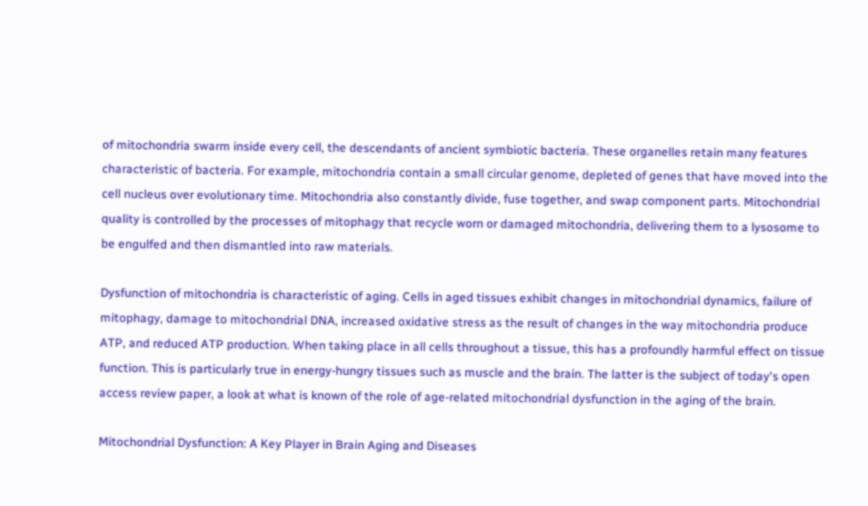of mitochondria swarm inside every cell, the descendants of ancient symbiotic bacteria. These organelles retain many features characteristic of bacteria. For example, mitochondria contain a small circular genome, depleted of genes that have moved into the cell nucleus over evolutionary time. Mitochondria also constantly divide, fuse together, and swap component parts. Mitochondrial quality is controlled by the processes of mitophagy that recycle worn or damaged mitochondria, delivering them to a lysosome to be engulfed and then dismantled into raw materials.

Dysfunction of mitochondria is characteristic of aging. Cells in aged tissues exhibit changes in mitochondrial dynamics, failure of mitophagy, damage to mitochondrial DNA, increased oxidative stress as the result of changes in the way mitochondria produce ATP, and reduced ATP production. When taking place in all cells throughout a tissue, this has a profoundly harmful effect on tissue function. This is particularly true in energy-hungry tissues such as muscle and the brain. The latter is the subject of today's open access review paper, a look at what is known of the role of age-related mitochondrial dysfunction in the aging of the brain.

Mitochondrial Dysfunction: A Key Player in Brain Aging and Diseases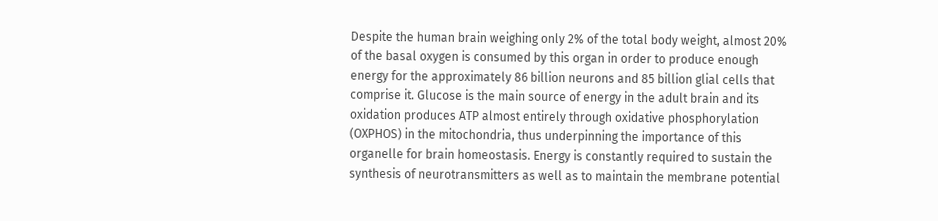Despite the human brain weighing only 2% of the total body weight, almost 20% of the basal oxygen is consumed by this organ in order to produce enough energy for the approximately 86 billion neurons and 85 billion glial cells that comprise it. Glucose is the main source of energy in the adult brain and its oxidation produces ATP almost entirely through oxidative phosphorylation (OXPHOS) in the mitochondria, thus underpinning the importance of this organelle for brain homeostasis. Energy is constantly required to sustain the synthesis of neurotransmitters as well as to maintain the membrane potential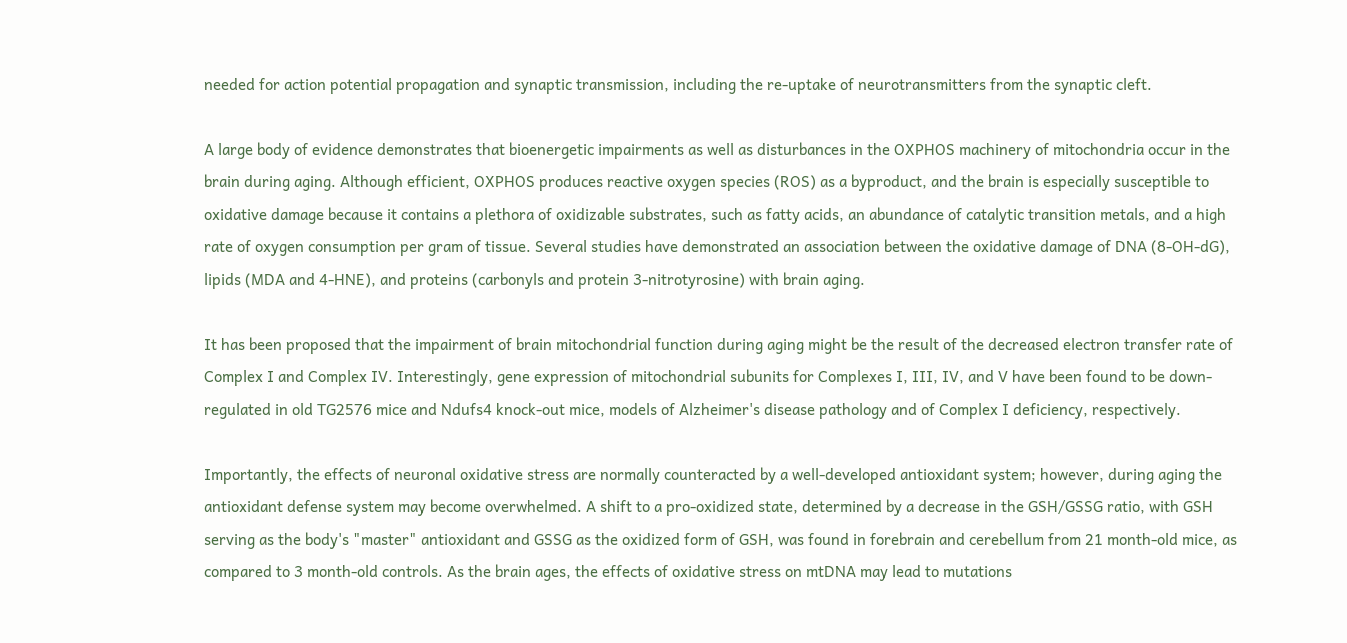needed for action potential propagation and synaptic transmission, including the re-uptake of neurotransmitters from the synaptic cleft.

A large body of evidence demonstrates that bioenergetic impairments as well as disturbances in the OXPHOS machinery of mitochondria occur in the brain during aging. Although efficient, OXPHOS produces reactive oxygen species (ROS) as a byproduct, and the brain is especially susceptible to oxidative damage because it contains a plethora of oxidizable substrates, such as fatty acids, an abundance of catalytic transition metals, and a high rate of oxygen consumption per gram of tissue. Several studies have demonstrated an association between the oxidative damage of DNA (8-OH-dG), lipids (MDA and 4-HNE), and proteins (carbonyls and protein 3-nitrotyrosine) with brain aging.

It has been proposed that the impairment of brain mitochondrial function during aging might be the result of the decreased electron transfer rate of Complex I and Complex IV. Interestingly, gene expression of mitochondrial subunits for Complexes I, III, IV, and V have been found to be down-regulated in old TG2576 mice and Ndufs4 knock-out mice, models of Alzheimer's disease pathology and of Complex I deficiency, respectively.

Importantly, the effects of neuronal oxidative stress are normally counteracted by a well-developed antioxidant system; however, during aging the antioxidant defense system may become overwhelmed. A shift to a pro-oxidized state, determined by a decrease in the GSH/GSSG ratio, with GSH serving as the body's "master" antioxidant and GSSG as the oxidized form of GSH, was found in forebrain and cerebellum from 21 month-old mice, as compared to 3 month-old controls. As the brain ages, the effects of oxidative stress on mtDNA may lead to mutations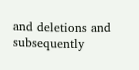and deletions and subsequently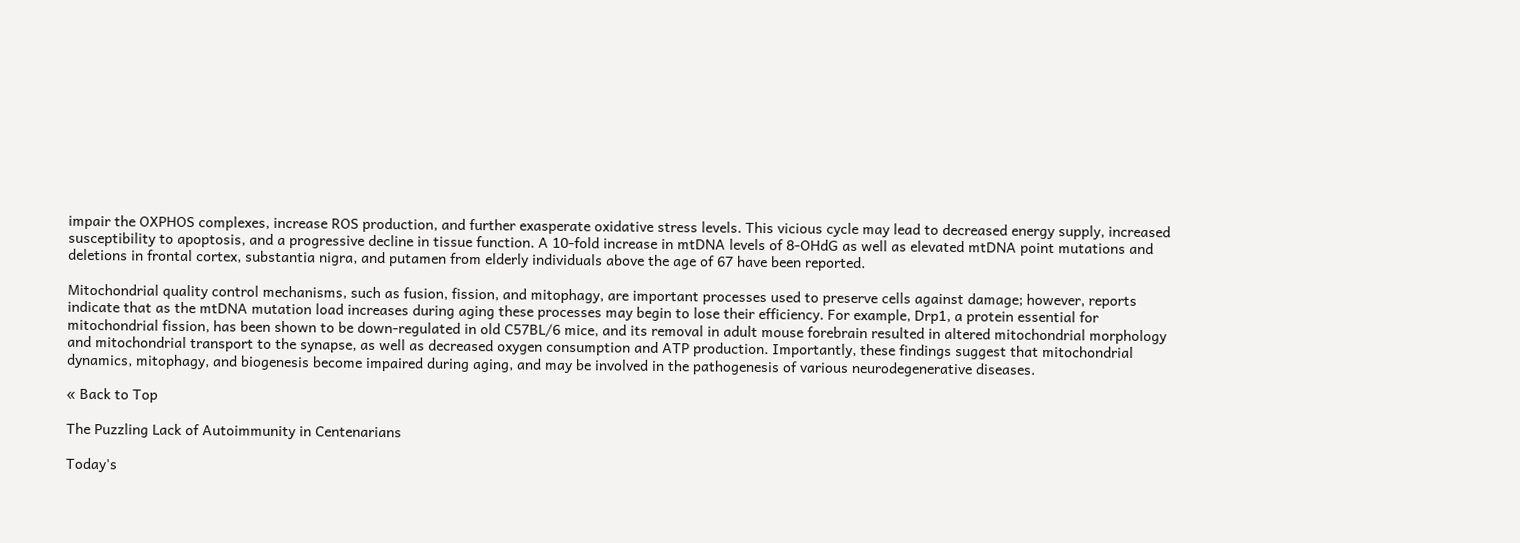impair the OXPHOS complexes, increase ROS production, and further exasperate oxidative stress levels. This vicious cycle may lead to decreased energy supply, increased susceptibility to apoptosis, and a progressive decline in tissue function. A 10-fold increase in mtDNA levels of 8-OHdG as well as elevated mtDNA point mutations and deletions in frontal cortex, substantia nigra, and putamen from elderly individuals above the age of 67 have been reported.

Mitochondrial quality control mechanisms, such as fusion, fission, and mitophagy, are important processes used to preserve cells against damage; however, reports indicate that as the mtDNA mutation load increases during aging these processes may begin to lose their efficiency. For example, Drp1, a protein essential for mitochondrial fission, has been shown to be down-regulated in old C57BL/6 mice, and its removal in adult mouse forebrain resulted in altered mitochondrial morphology and mitochondrial transport to the synapse, as well as decreased oxygen consumption and ATP production. Importantly, these findings suggest that mitochondrial dynamics, mitophagy, and biogenesis become impaired during aging, and may be involved in the pathogenesis of various neurodegenerative diseases.

« Back to Top

The Puzzling Lack of Autoimmunity in Centenarians

Today's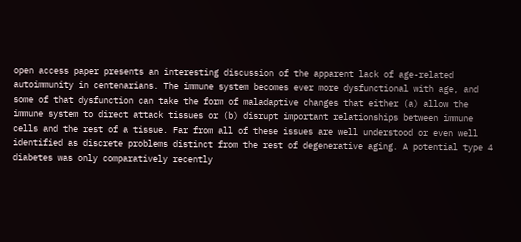open access paper presents an interesting discussion of the apparent lack of age-related autoimmunity in centenarians. The immune system becomes ever more dysfunctional with age, and some of that dysfunction can take the form of maladaptive changes that either (a) allow the immune system to direct attack tissues or (b) disrupt important relationships between immune cells and the rest of a tissue. Far from all of these issues are well understood or even well identified as discrete problems distinct from the rest of degenerative aging. A potential type 4 diabetes was only comparatively recently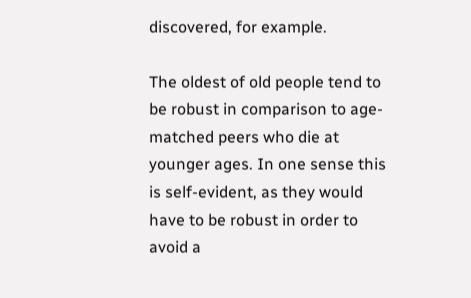discovered, for example.

The oldest of old people tend to be robust in comparison to age-matched peers who die at younger ages. In one sense this is self-evident, as they would have to be robust in order to avoid a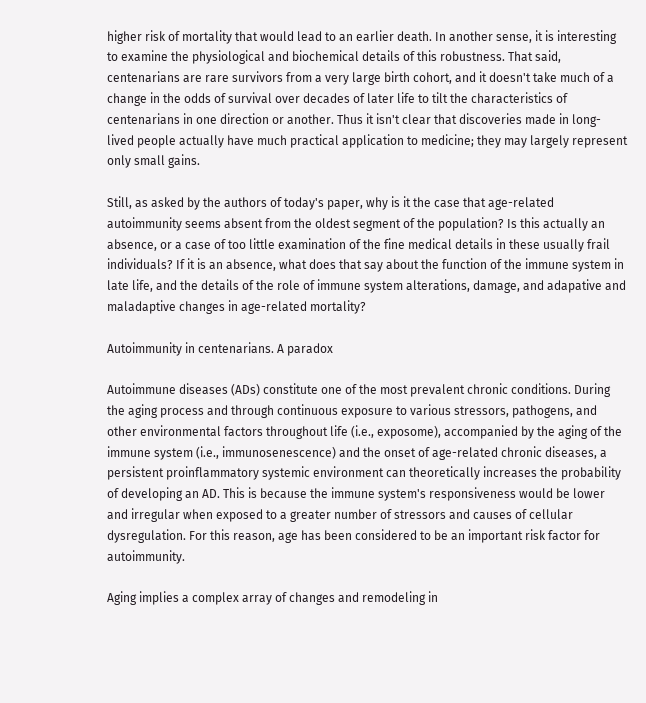higher risk of mortality that would lead to an earlier death. In another sense, it is interesting to examine the physiological and biochemical details of this robustness. That said, centenarians are rare survivors from a very large birth cohort, and it doesn't take much of a change in the odds of survival over decades of later life to tilt the characteristics of centenarians in one direction or another. Thus it isn't clear that discoveries made in long-lived people actually have much practical application to medicine; they may largely represent only small gains.

Still, as asked by the authors of today's paper, why is it the case that age-related autoimmunity seems absent from the oldest segment of the population? Is this actually an absence, or a case of too little examination of the fine medical details in these usually frail individuals? If it is an absence, what does that say about the function of the immune system in late life, and the details of the role of immune system alterations, damage, and adapative and maladaptive changes in age-related mortality?

Autoimmunity in centenarians. A paradox

Autoimmune diseases (ADs) constitute one of the most prevalent chronic conditions. During the aging process and through continuous exposure to various stressors, pathogens, and other environmental factors throughout life (i.e., exposome), accompanied by the aging of the immune system (i.e., immunosenescence) and the onset of age-related chronic diseases, a persistent proinflammatory systemic environment can theoretically increases the probability of developing an AD. This is because the immune system's responsiveness would be lower and irregular when exposed to a greater number of stressors and causes of cellular dysregulation. For this reason, age has been considered to be an important risk factor for autoimmunity.

Aging implies a complex array of changes and remodeling in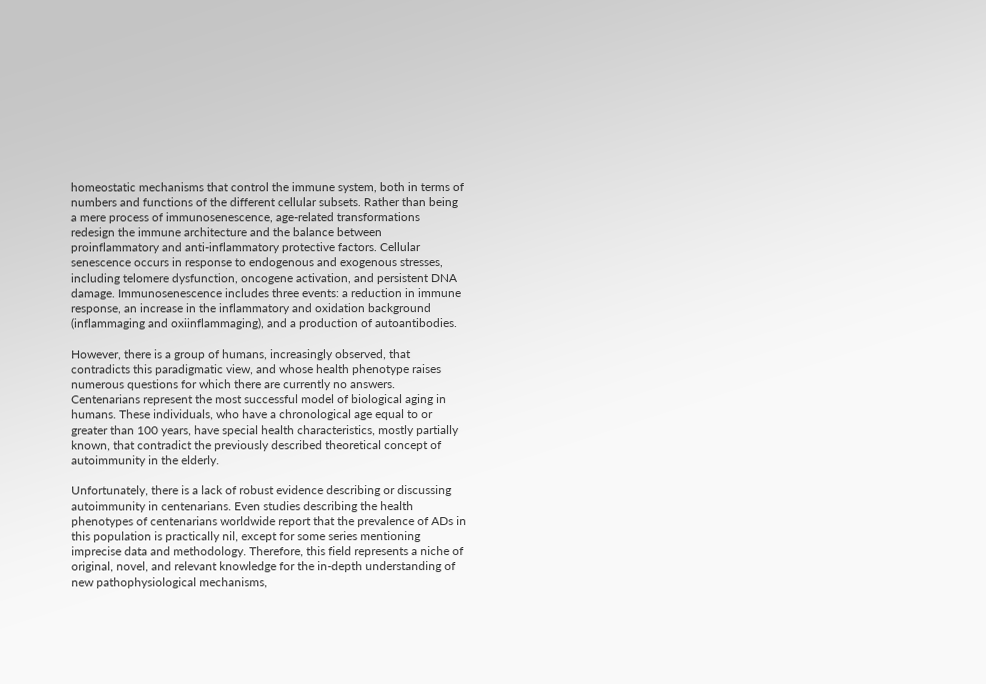homeostatic mechanisms that control the immune system, both in terms of numbers and functions of the different cellular subsets. Rather than being a mere process of immunosenescence, age-related transformations redesign the immune architecture and the balance between proinflammatory and anti-inflammatory protective factors. Cellular senescence occurs in response to endogenous and exogenous stresses, including telomere dysfunction, oncogene activation, and persistent DNA damage. Immunosenescence includes three events: a reduction in immune response, an increase in the inflammatory and oxidation background (inflammaging and oxiinflammaging), and a production of autoantibodies.

However, there is a group of humans, increasingly observed, that contradicts this paradigmatic view, and whose health phenotype raises numerous questions for which there are currently no answers. Centenarians represent the most successful model of biological aging in humans. These individuals, who have a chronological age equal to or greater than 100 years, have special health characteristics, mostly partially known, that contradict the previously described theoretical concept of autoimmunity in the elderly.

Unfortunately, there is a lack of robust evidence describing or discussing autoimmunity in centenarians. Even studies describing the health phenotypes of centenarians worldwide report that the prevalence of ADs in this population is practically nil, except for some series mentioning imprecise data and methodology. Therefore, this field represents a niche of original, novel, and relevant knowledge for the in-depth understanding of new pathophysiological mechanisms,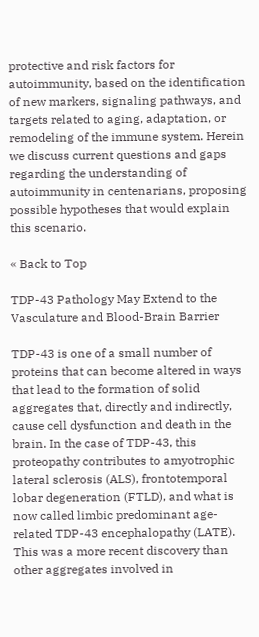protective and risk factors for autoimmunity, based on the identification of new markers, signaling pathways, and targets related to aging, adaptation, or remodeling of the immune system. Herein we discuss current questions and gaps regarding the understanding of autoimmunity in centenarians, proposing possible hypotheses that would explain this scenario.

« Back to Top

TDP-43 Pathology May Extend to the Vasculature and Blood-Brain Barrier

TDP-43 is one of a small number of proteins that can become altered in ways that lead to the formation of solid aggregates that, directly and indirectly, cause cell dysfunction and death in the brain. In the case of TDP-43, this proteopathy contributes to amyotrophic lateral sclerosis (ALS), frontotemporal lobar degeneration (FTLD), and what is now called limbic predominant age-related TDP-43 encephalopathy (LATE). This was a more recent discovery than other aggregates involved in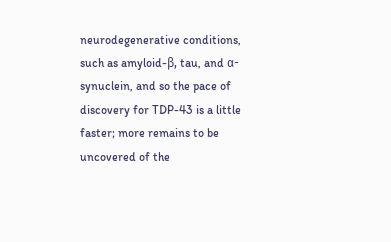neurodegenerative conditions, such as amyloid-β, tau, and α-synuclein, and so the pace of discovery for TDP-43 is a little faster; more remains to be uncovered of the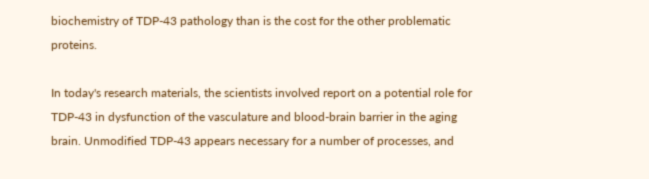biochemistry of TDP-43 pathology than is the cost for the other problematic proteins.

In today's research materials, the scientists involved report on a potential role for TDP-43 in dysfunction of the vasculature and blood-brain barrier in the aging brain. Unmodified TDP-43 appears necessary for a number of processes, and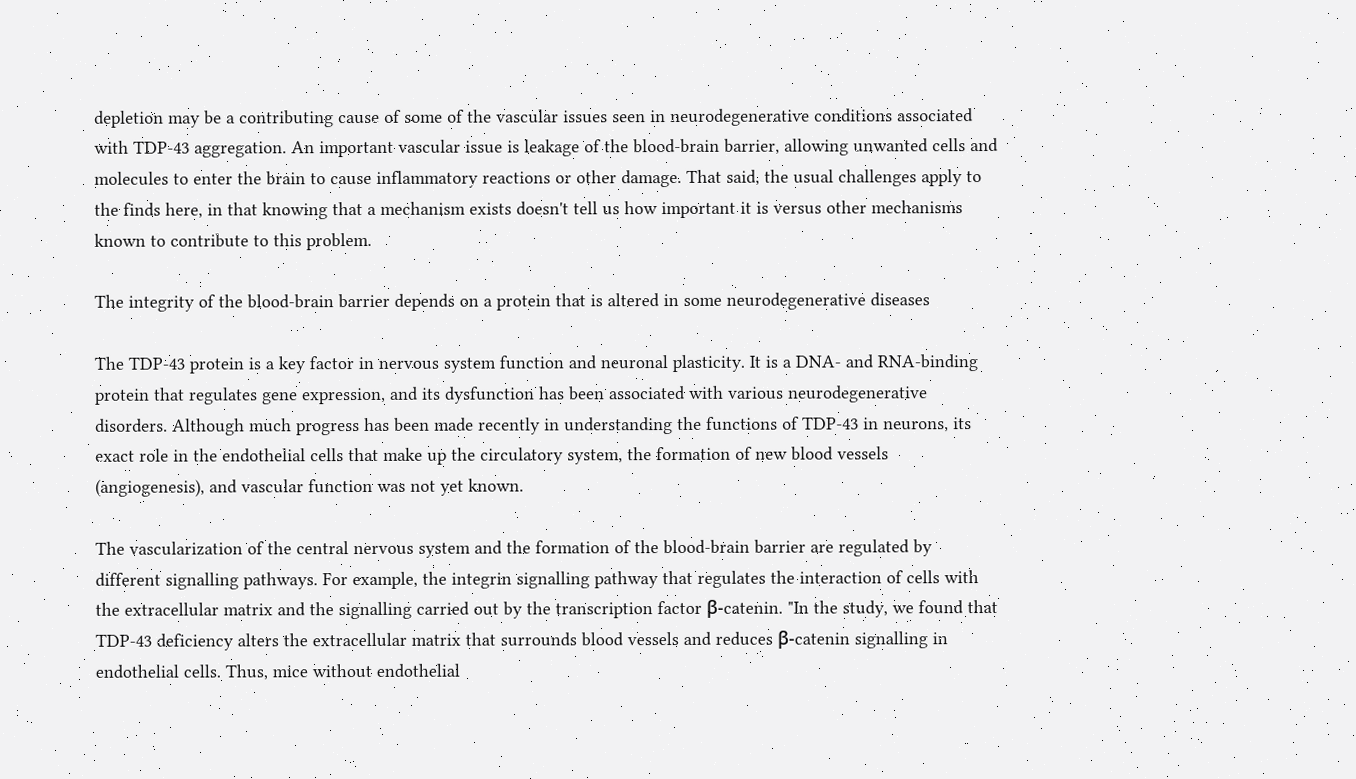depletion may be a contributing cause of some of the vascular issues seen in neurodegenerative conditions associated with TDP-43 aggregation. An important vascular issue is leakage of the blood-brain barrier, allowing unwanted cells and molecules to enter the brain to cause inflammatory reactions or other damage. That said, the usual challenges apply to the finds here, in that knowing that a mechanism exists doesn't tell us how important it is versus other mechanisms known to contribute to this problem.

The integrity of the blood-brain barrier depends on a protein that is altered in some neurodegenerative diseases

The TDP-43 protein is a key factor in nervous system function and neuronal plasticity. It is a DNA- and RNA-binding protein that regulates gene expression, and its dysfunction has been associated with various neurodegenerative disorders. Although much progress has been made recently in understanding the functions of TDP-43 in neurons, its exact role in the endothelial cells that make up the circulatory system, the formation of new blood vessels (angiogenesis), and vascular function was not yet known.

The vascularization of the central nervous system and the formation of the blood-brain barrier are regulated by different signalling pathways. For example, the integrin signalling pathway that regulates the interaction of cells with the extracellular matrix and the signalling carried out by the transcription factor β-catenin. "In the study, we found that TDP-43 deficiency alters the extracellular matrix that surrounds blood vessels and reduces β-catenin signalling in endothelial cells. Thus, mice without endothelial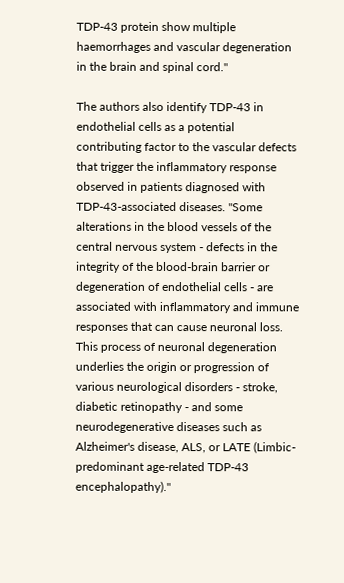TDP-43 protein show multiple haemorrhages and vascular degeneration in the brain and spinal cord."

The authors also identify TDP-43 in endothelial cells as a potential contributing factor to the vascular defects that trigger the inflammatory response observed in patients diagnosed with TDP-43-associated diseases. "Some alterations in the blood vessels of the central nervous system - defects in the integrity of the blood-brain barrier or degeneration of endothelial cells - are associated with inflammatory and immune responses that can cause neuronal loss. This process of neuronal degeneration underlies the origin or progression of various neurological disorders - stroke, diabetic retinopathy - and some neurodegenerative diseases such as Alzheimer's disease, ALS, or LATE (Limbic-predominant age-related TDP-43 encephalopathy)."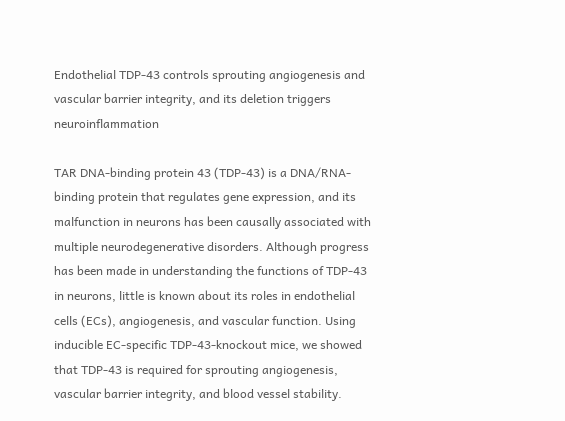Endothelial TDP-43 controls sprouting angiogenesis and vascular barrier integrity, and its deletion triggers neuroinflammation

TAR DNA-binding protein 43 (TDP-43) is a DNA/RNA-binding protein that regulates gene expression, and its malfunction in neurons has been causally associated with multiple neurodegenerative disorders. Although progress has been made in understanding the functions of TDP-43 in neurons, little is known about its roles in endothelial cells (ECs), angiogenesis, and vascular function. Using inducible EC-specific TDP-43-knockout mice, we showed that TDP-43 is required for sprouting angiogenesis, vascular barrier integrity, and blood vessel stability.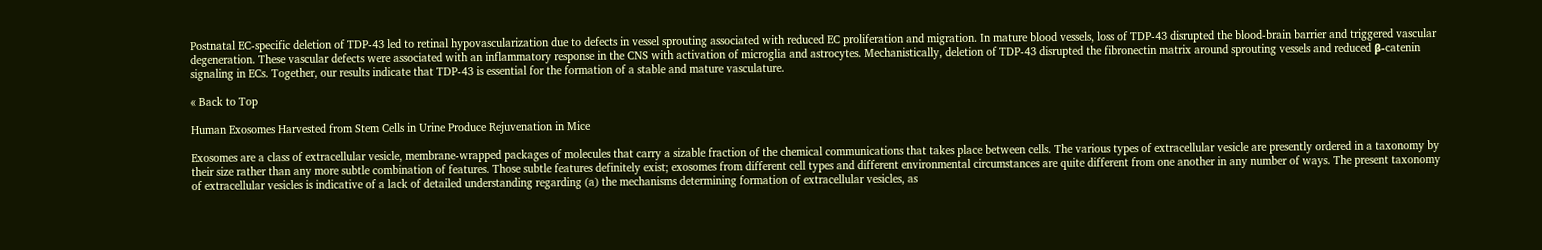Postnatal EC-specific deletion of TDP-43 led to retinal hypovascularization due to defects in vessel sprouting associated with reduced EC proliferation and migration. In mature blood vessels, loss of TDP-43 disrupted the blood-brain barrier and triggered vascular degeneration. These vascular defects were associated with an inflammatory response in the CNS with activation of microglia and astrocytes. Mechanistically, deletion of TDP-43 disrupted the fibronectin matrix around sprouting vessels and reduced β-catenin signaling in ECs. Together, our results indicate that TDP-43 is essential for the formation of a stable and mature vasculature.

« Back to Top

Human Exosomes Harvested from Stem Cells in Urine Produce Rejuvenation in Mice

Exosomes are a class of extracellular vesicle, membrane-wrapped packages of molecules that carry a sizable fraction of the chemical communications that takes place between cells. The various types of extracellular vesicle are presently ordered in a taxonomy by their size rather than any more subtle combination of features. Those subtle features definitely exist; exosomes from different cell types and different environmental circumstances are quite different from one another in any number of ways. The present taxonomy of extracellular vesicles is indicative of a lack of detailed understanding regarding (a) the mechanisms determining formation of extracellular vesicles, as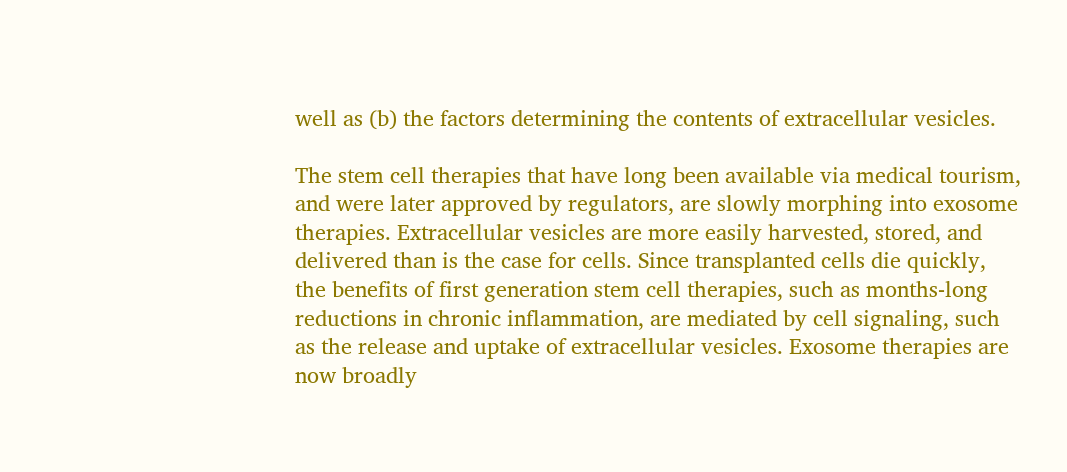well as (b) the factors determining the contents of extracellular vesicles.

The stem cell therapies that have long been available via medical tourism, and were later approved by regulators, are slowly morphing into exosome therapies. Extracellular vesicles are more easily harvested, stored, and delivered than is the case for cells. Since transplanted cells die quickly, the benefits of first generation stem cell therapies, such as months-long reductions in chronic inflammation, are mediated by cell signaling, such as the release and uptake of extracellular vesicles. Exosome therapies are now broadly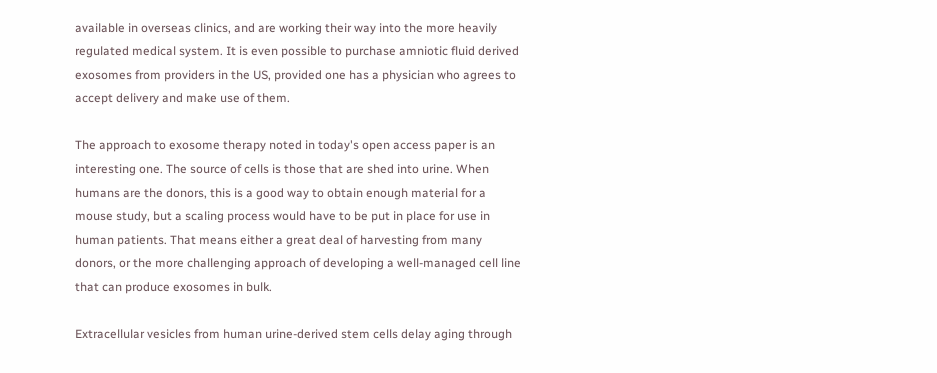available in overseas clinics, and are working their way into the more heavily regulated medical system. It is even possible to purchase amniotic fluid derived exosomes from providers in the US, provided one has a physician who agrees to accept delivery and make use of them.

The approach to exosome therapy noted in today's open access paper is an interesting one. The source of cells is those that are shed into urine. When humans are the donors, this is a good way to obtain enough material for a mouse study, but a scaling process would have to be put in place for use in human patients. That means either a great deal of harvesting from many donors, or the more challenging approach of developing a well-managed cell line that can produce exosomes in bulk.

Extracellular vesicles from human urine-derived stem cells delay aging through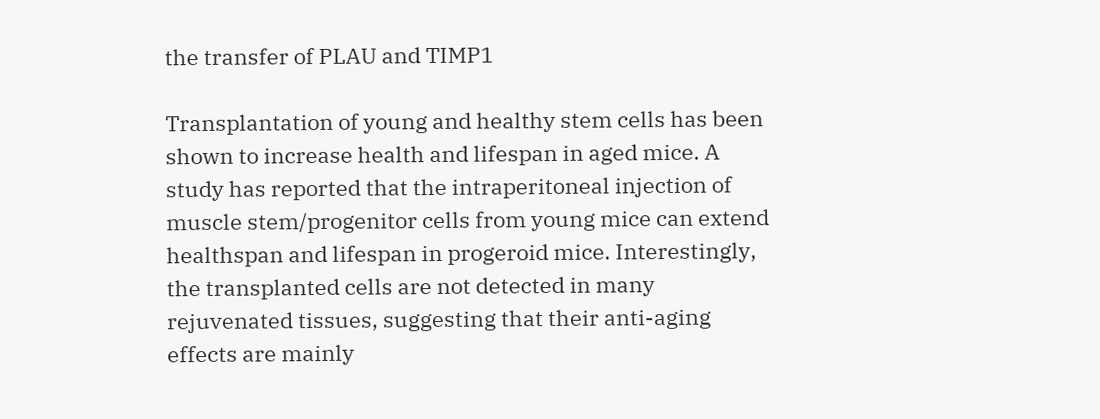the transfer of PLAU and TIMP1

Transplantation of young and healthy stem cells has been shown to increase health and lifespan in aged mice. A study has reported that the intraperitoneal injection of muscle stem/progenitor cells from young mice can extend healthspan and lifespan in progeroid mice. Interestingly, the transplanted cells are not detected in many rejuvenated tissues, suggesting that their anti-aging effects are mainly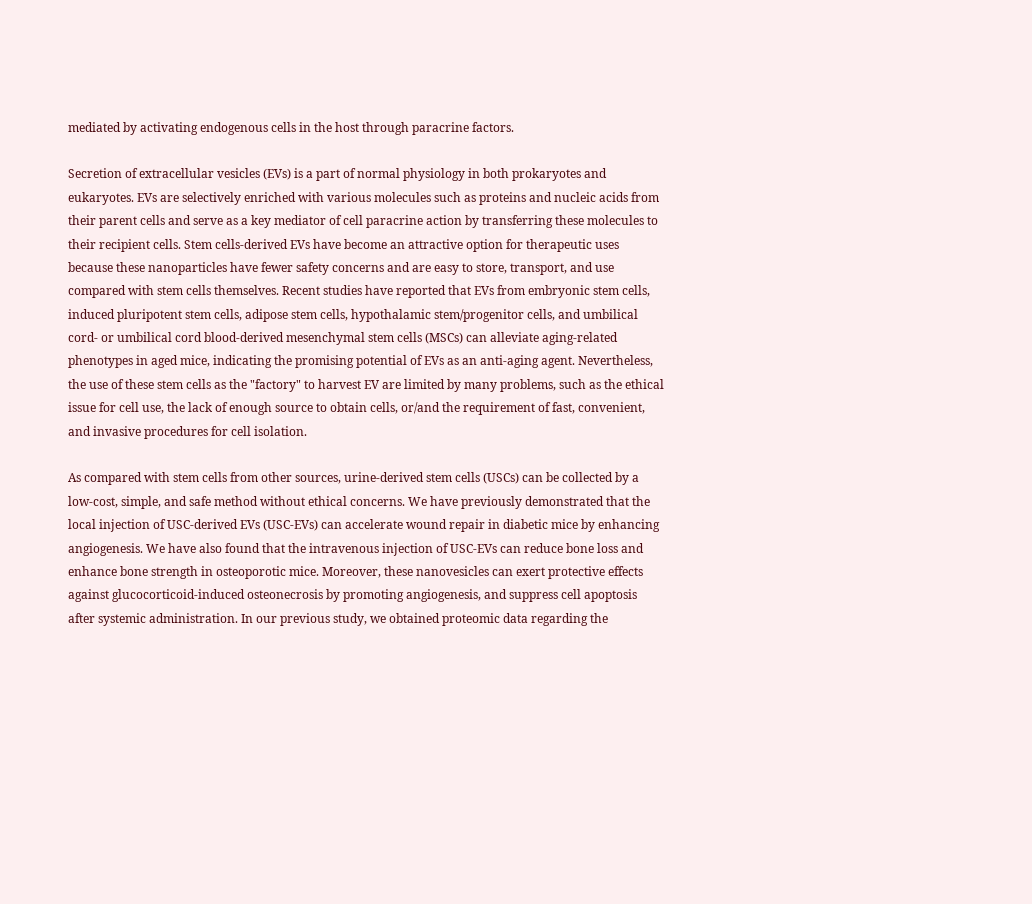mediated by activating endogenous cells in the host through paracrine factors.

Secretion of extracellular vesicles (EVs) is a part of normal physiology in both prokaryotes and eukaryotes. EVs are selectively enriched with various molecules such as proteins and nucleic acids from their parent cells and serve as a key mediator of cell paracrine action by transferring these molecules to their recipient cells. Stem cells-derived EVs have become an attractive option for therapeutic uses because these nanoparticles have fewer safety concerns and are easy to store, transport, and use compared with stem cells themselves. Recent studies have reported that EVs from embryonic stem cells, induced pluripotent stem cells, adipose stem cells, hypothalamic stem/progenitor cells, and umbilical cord- or umbilical cord blood-derived mesenchymal stem cells (MSCs) can alleviate aging-related phenotypes in aged mice, indicating the promising potential of EVs as an anti-aging agent. Nevertheless, the use of these stem cells as the "factory" to harvest EV are limited by many problems, such as the ethical issue for cell use, the lack of enough source to obtain cells, or/and the requirement of fast, convenient, and invasive procedures for cell isolation.

As compared with stem cells from other sources, urine-derived stem cells (USCs) can be collected by a low-cost, simple, and safe method without ethical concerns. We have previously demonstrated that the local injection of USC-derived EVs (USC-EVs) can accelerate wound repair in diabetic mice by enhancing angiogenesis. We have also found that the intravenous injection of USC-EVs can reduce bone loss and enhance bone strength in osteoporotic mice. Moreover, these nanovesicles can exert protective effects against glucocorticoid-induced osteonecrosis by promoting angiogenesis, and suppress cell apoptosis after systemic administration. In our previous study, we obtained proteomic data regarding the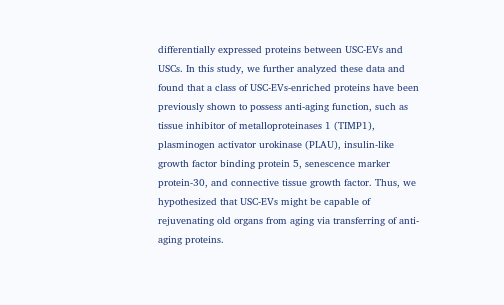differentially expressed proteins between USC-EVs and USCs. In this study, we further analyzed these data and found that a class of USC-EVs-enriched proteins have been previously shown to possess anti-aging function, such as tissue inhibitor of metalloproteinases 1 (TIMP1), plasminogen activator urokinase (PLAU), insulin-like growth factor binding protein 5, senescence marker protein-30, and connective tissue growth factor. Thus, we hypothesized that USC-EVs might be capable of rejuvenating old organs from aging via transferring of anti-aging proteins.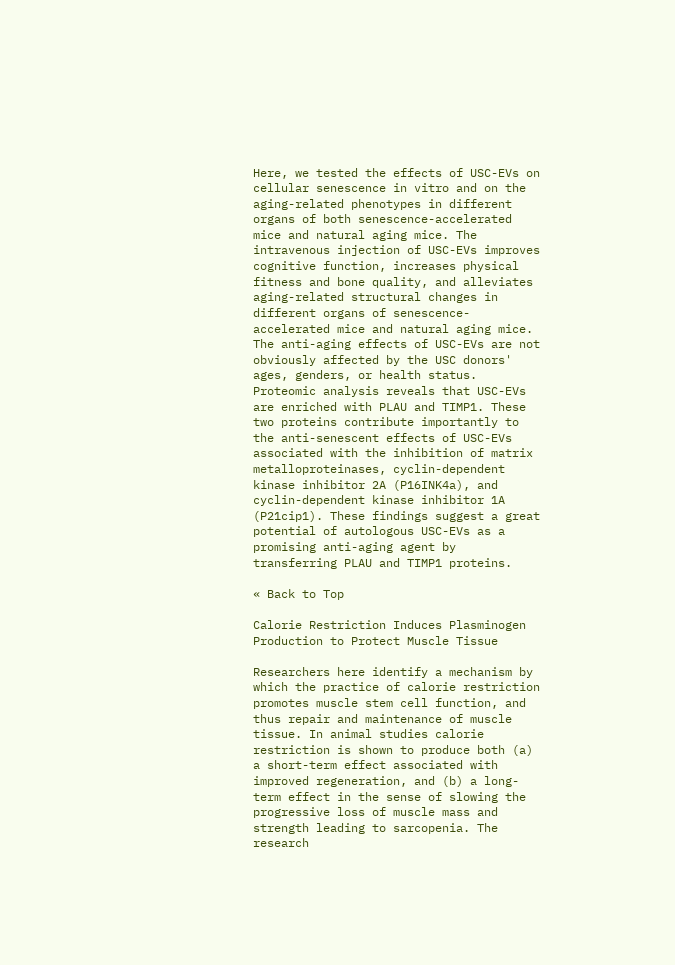Here, we tested the effects of USC-EVs on cellular senescence in vitro and on the aging-related phenotypes in different organs of both senescence-accelerated mice and natural aging mice. The intravenous injection of USC-EVs improves cognitive function, increases physical fitness and bone quality, and alleviates aging-related structural changes in different organs of senescence-accelerated mice and natural aging mice. The anti-aging effects of USC-EVs are not obviously affected by the USC donors' ages, genders, or health status. Proteomic analysis reveals that USC-EVs are enriched with PLAU and TIMP1. These two proteins contribute importantly to the anti-senescent effects of USC-EVs associated with the inhibition of matrix metalloproteinases, cyclin-dependent kinase inhibitor 2A (P16INK4a), and cyclin-dependent kinase inhibitor 1A (P21cip1). These findings suggest a great potential of autologous USC-EVs as a promising anti-aging agent by transferring PLAU and TIMP1 proteins.

« Back to Top

Calorie Restriction Induces Plasminogen Production to Protect Muscle Tissue

Researchers here identify a mechanism by which the practice of calorie restriction promotes muscle stem cell function, and thus repair and maintenance of muscle tissue. In animal studies calorie restriction is shown to produce both (a) a short-term effect associated with improved regeneration, and (b) a long-term effect in the sense of slowing the progressive loss of muscle mass and strength leading to sarcopenia. The research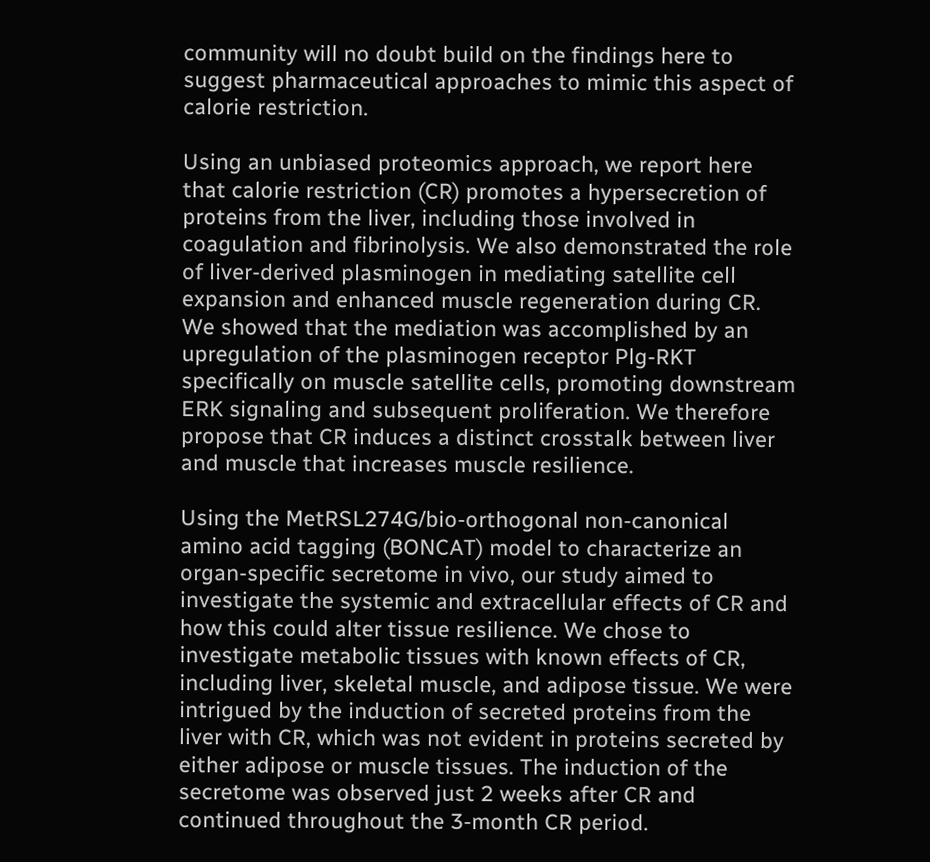community will no doubt build on the findings here to suggest pharmaceutical approaches to mimic this aspect of calorie restriction.

Using an unbiased proteomics approach, we report here that calorie restriction (CR) promotes a hypersecretion of proteins from the liver, including those involved in coagulation and fibrinolysis. We also demonstrated the role of liver-derived plasminogen in mediating satellite cell expansion and enhanced muscle regeneration during CR. We showed that the mediation was accomplished by an upregulation of the plasminogen receptor Plg-RKT specifically on muscle satellite cells, promoting downstream ERK signaling and subsequent proliferation. We therefore propose that CR induces a distinct crosstalk between liver and muscle that increases muscle resilience.

Using the MetRSL274G/bio-orthogonal non-canonical amino acid tagging (BONCAT) model to characterize an organ-specific secretome in vivo, our study aimed to investigate the systemic and extracellular effects of CR and how this could alter tissue resilience. We chose to investigate metabolic tissues with known effects of CR, including liver, skeletal muscle, and adipose tissue. We were intrigued by the induction of secreted proteins from the liver with CR, which was not evident in proteins secreted by either adipose or muscle tissues. The induction of the secretome was observed just 2 weeks after CR and continued throughout the 3-month CR period.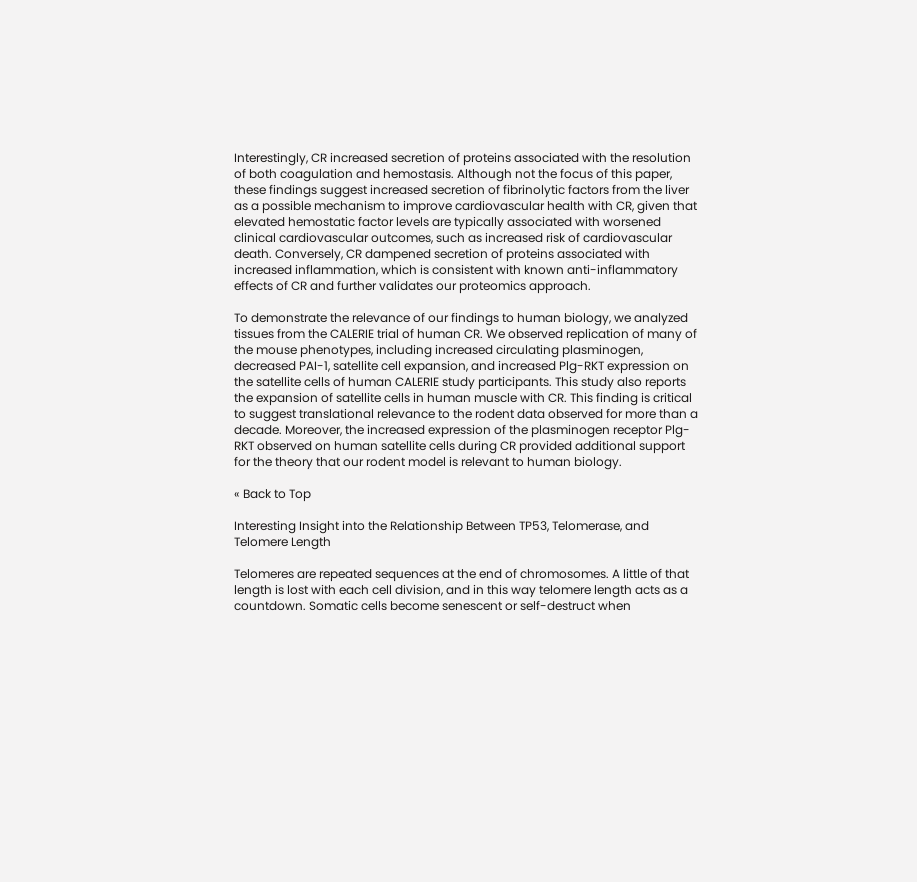Interestingly, CR increased secretion of proteins associated with the resolution of both coagulation and hemostasis. Although not the focus of this paper, these findings suggest increased secretion of fibrinolytic factors from the liver as a possible mechanism to improve cardiovascular health with CR, given that elevated hemostatic factor levels are typically associated with worsened clinical cardiovascular outcomes, such as increased risk of cardiovascular death. Conversely, CR dampened secretion of proteins associated with increased inflammation, which is consistent with known anti-inflammatory effects of CR and further validates our proteomics approach.

To demonstrate the relevance of our findings to human biology, we analyzed tissues from the CALERIE trial of human CR. We observed replication of many of the mouse phenotypes, including increased circulating plasminogen, decreased PAI-1, satellite cell expansion, and increased Plg-RKT expression on the satellite cells of human CALERIE study participants. This study also reports the expansion of satellite cells in human muscle with CR. This finding is critical to suggest translational relevance to the rodent data observed for more than a decade. Moreover, the increased expression of the plasminogen receptor Plg-RKT observed on human satellite cells during CR provided additional support for the theory that our rodent model is relevant to human biology.

« Back to Top

Interesting Insight into the Relationship Between TP53, Telomerase, and Telomere Length

Telomeres are repeated sequences at the end of chromosomes. A little of that length is lost with each cell division, and in this way telomere length acts as a countdown. Somatic cells become senescent or self-destruct when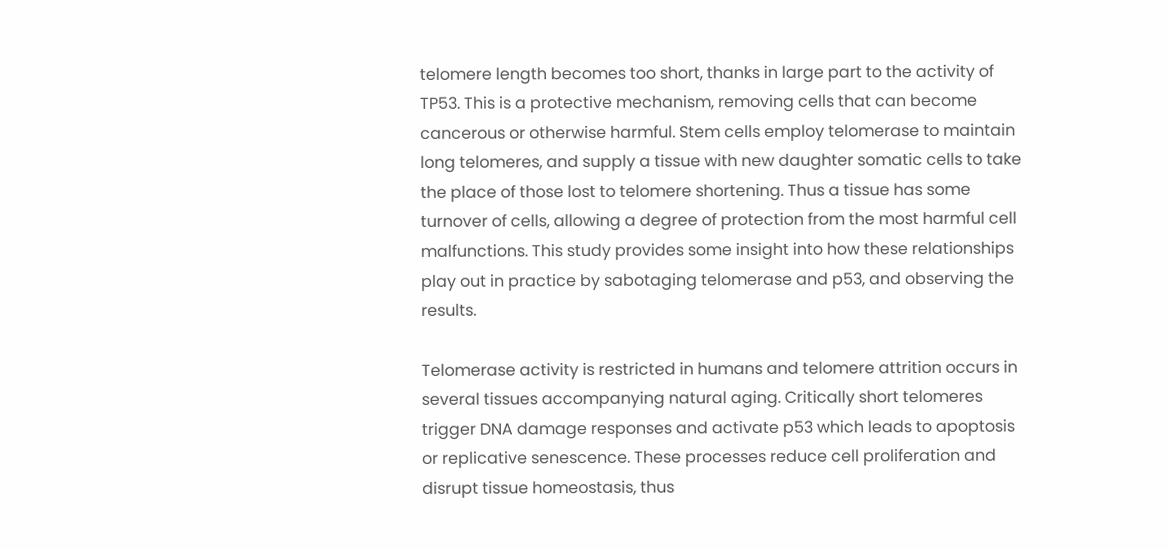telomere length becomes too short, thanks in large part to the activity of TP53. This is a protective mechanism, removing cells that can become cancerous or otherwise harmful. Stem cells employ telomerase to maintain long telomeres, and supply a tissue with new daughter somatic cells to take the place of those lost to telomere shortening. Thus a tissue has some turnover of cells, allowing a degree of protection from the most harmful cell malfunctions. This study provides some insight into how these relationships play out in practice by sabotaging telomerase and p53, and observing the results.

Telomerase activity is restricted in humans and telomere attrition occurs in several tissues accompanying natural aging. Critically short telomeres trigger DNA damage responses and activate p53 which leads to apoptosis or replicative senescence. These processes reduce cell proliferation and disrupt tissue homeostasis, thus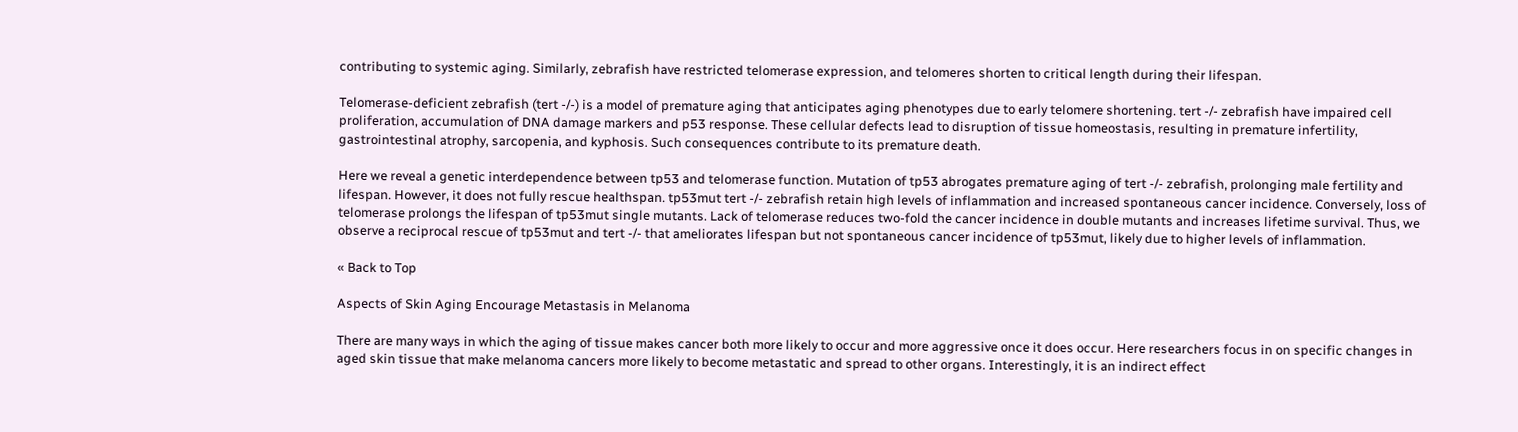contributing to systemic aging. Similarly, zebrafish have restricted telomerase expression, and telomeres shorten to critical length during their lifespan.

Telomerase-deficient zebrafish (tert -/-) is a model of premature aging that anticipates aging phenotypes due to early telomere shortening. tert -/- zebrafish have impaired cell proliferation, accumulation of DNA damage markers and p53 response. These cellular defects lead to disruption of tissue homeostasis, resulting in premature infertility, gastrointestinal atrophy, sarcopenia, and kyphosis. Such consequences contribute to its premature death.

Here we reveal a genetic interdependence between tp53 and telomerase function. Mutation of tp53 abrogates premature aging of tert -/- zebrafish, prolonging male fertility and lifespan. However, it does not fully rescue healthspan. tp53mut tert -/- zebrafish retain high levels of inflammation and increased spontaneous cancer incidence. Conversely, loss of telomerase prolongs the lifespan of tp53mut single mutants. Lack of telomerase reduces two-fold the cancer incidence in double mutants and increases lifetime survival. Thus, we observe a reciprocal rescue of tp53mut and tert -/- that ameliorates lifespan but not spontaneous cancer incidence of tp53mut, likely due to higher levels of inflammation.

« Back to Top

Aspects of Skin Aging Encourage Metastasis in Melanoma

There are many ways in which the aging of tissue makes cancer both more likely to occur and more aggressive once it does occur. Here researchers focus in on specific changes in aged skin tissue that make melanoma cancers more likely to become metastatic and spread to other organs. Interestingly, it is an indirect effect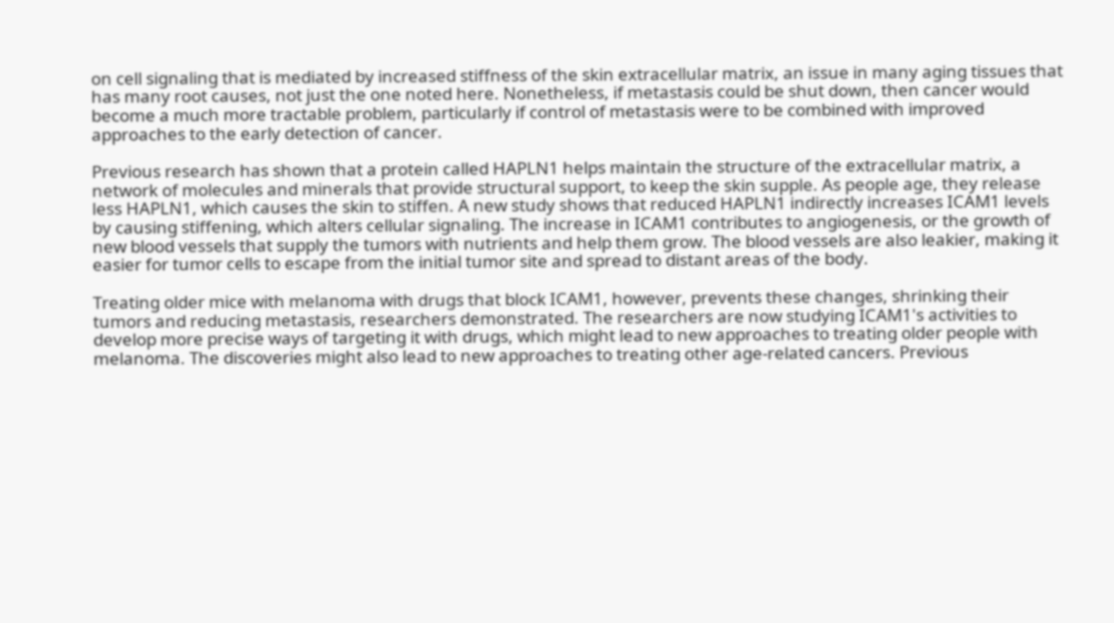on cell signaling that is mediated by increased stiffness of the skin extracellular matrix, an issue in many aging tissues that has many root causes, not just the one noted here. Nonetheless, if metastasis could be shut down, then cancer would become a much more tractable problem, particularly if control of metastasis were to be combined with improved approaches to the early detection of cancer.

Previous research has shown that a protein called HAPLN1 helps maintain the structure of the extracellular matrix, a network of molecules and minerals that provide structural support, to keep the skin supple. As people age, they release less HAPLN1, which causes the skin to stiffen. A new study shows that reduced HAPLN1 indirectly increases ICAM1 levels by causing stiffening, which alters cellular signaling. The increase in ICAM1 contributes to angiogenesis, or the growth of new blood vessels that supply the tumors with nutrients and help them grow. The blood vessels are also leakier, making it easier for tumor cells to escape from the initial tumor site and spread to distant areas of the body.

Treating older mice with melanoma with drugs that block ICAM1, however, prevents these changes, shrinking their tumors and reducing metastasis, researchers demonstrated. The researchers are now studying ICAM1's activities to develop more precise ways of targeting it with drugs, which might lead to new approaches to treating older people with melanoma. The discoveries might also lead to new approaches to treating other age-related cancers. Previous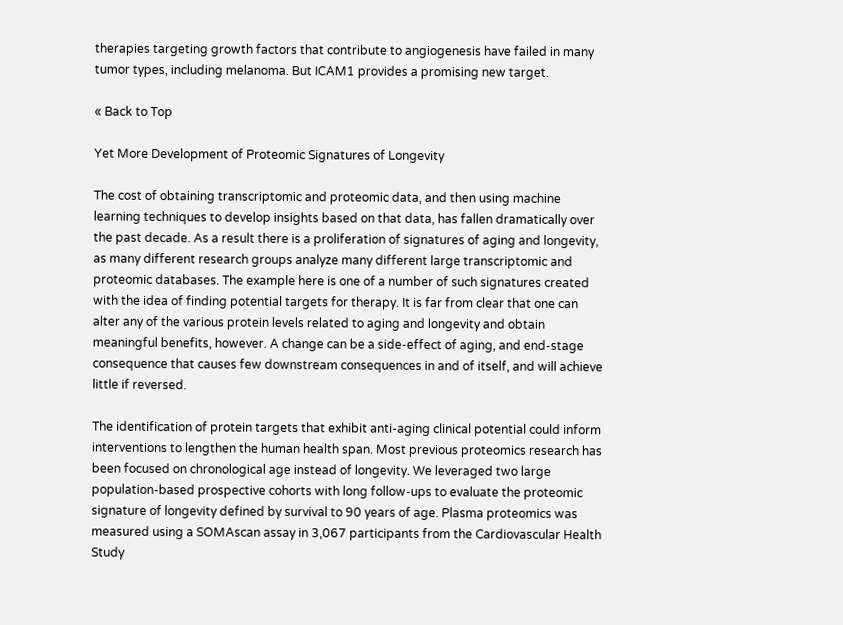therapies targeting growth factors that contribute to angiogenesis have failed in many tumor types, including melanoma. But ICAM1 provides a promising new target.

« Back to Top

Yet More Development of Proteomic Signatures of Longevity

The cost of obtaining transcriptomic and proteomic data, and then using machine learning techniques to develop insights based on that data, has fallen dramatically over the past decade. As a result there is a proliferation of signatures of aging and longevity, as many different research groups analyze many different large transcriptomic and proteomic databases. The example here is one of a number of such signatures created with the idea of finding potential targets for therapy. It is far from clear that one can alter any of the various protein levels related to aging and longevity and obtain meaningful benefits, however. A change can be a side-effect of aging, and end-stage consequence that causes few downstream consequences in and of itself, and will achieve little if reversed.

The identification of protein targets that exhibit anti-aging clinical potential could inform interventions to lengthen the human health span. Most previous proteomics research has been focused on chronological age instead of longevity. We leveraged two large population-based prospective cohorts with long follow-ups to evaluate the proteomic signature of longevity defined by survival to 90 years of age. Plasma proteomics was measured using a SOMAscan assay in 3,067 participants from the Cardiovascular Health Study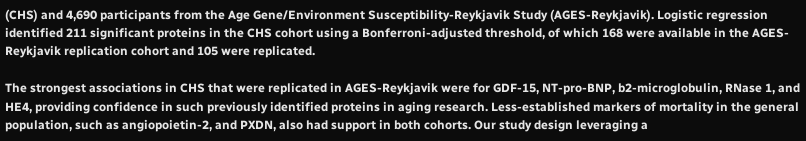(CHS) and 4,690 participants from the Age Gene/Environment Susceptibility-Reykjavik Study (AGES-Reykjavik). Logistic regression identified 211 significant proteins in the CHS cohort using a Bonferroni-adjusted threshold, of which 168 were available in the AGES-Reykjavik replication cohort and 105 were replicated.

The strongest associations in CHS that were replicated in AGES-Reykjavik were for GDF-15, NT-pro-BNP, b2-microglobulin, RNase 1, and HE4, providing confidence in such previously identified proteins in aging research. Less-established markers of mortality in the general population, such as angiopoietin-2, and PXDN, also had support in both cohorts. Our study design leveraging a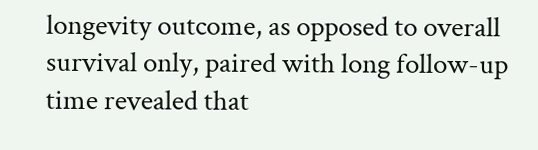longevity outcome, as opposed to overall survival only, paired with long follow-up time revealed that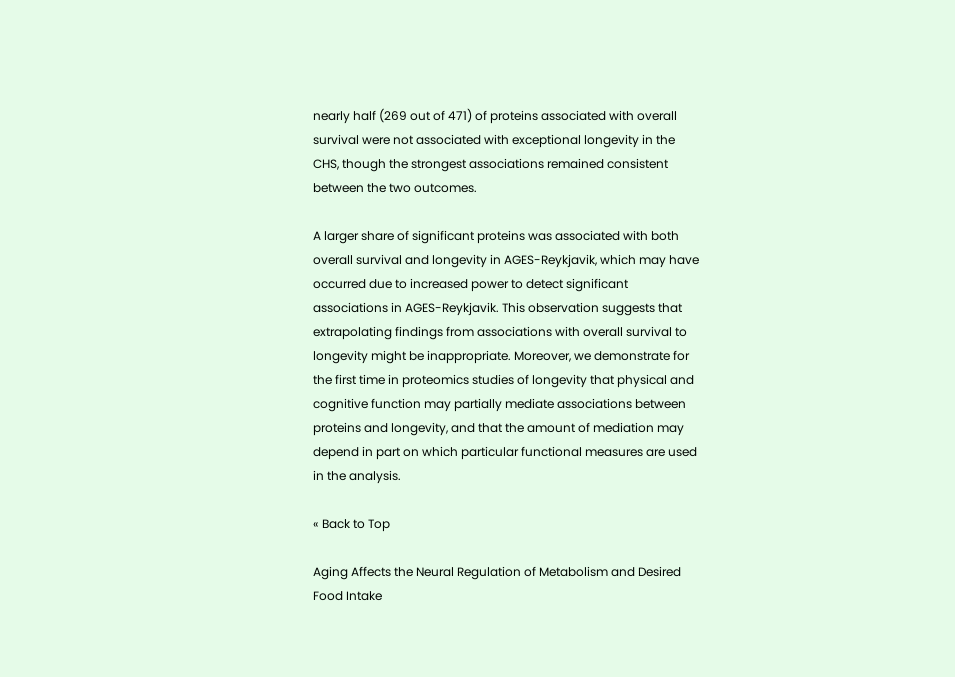nearly half (269 out of 471) of proteins associated with overall survival were not associated with exceptional longevity in the CHS, though the strongest associations remained consistent between the two outcomes.

A larger share of significant proteins was associated with both overall survival and longevity in AGES-Reykjavik, which may have occurred due to increased power to detect significant associations in AGES-Reykjavik. This observation suggests that extrapolating findings from associations with overall survival to longevity might be inappropriate. Moreover, we demonstrate for the first time in proteomics studies of longevity that physical and cognitive function may partially mediate associations between proteins and longevity, and that the amount of mediation may depend in part on which particular functional measures are used in the analysis.

« Back to Top

Aging Affects the Neural Regulation of Metabolism and Desired Food Intake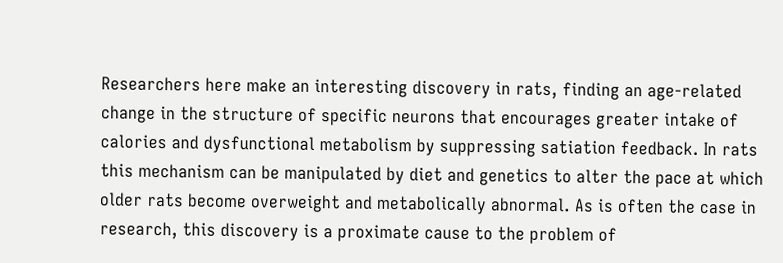Researchers here make an interesting discovery in rats, finding an age-related change in the structure of specific neurons that encourages greater intake of calories and dysfunctional metabolism by suppressing satiation feedback. In rats this mechanism can be manipulated by diet and genetics to alter the pace at which older rats become overweight and metabolically abnormal. As is often the case in research, this discovery is a proximate cause to the problem of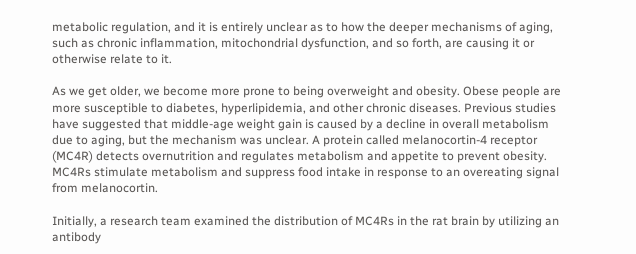metabolic regulation, and it is entirely unclear as to how the deeper mechanisms of aging, such as chronic inflammation, mitochondrial dysfunction, and so forth, are causing it or otherwise relate to it.

As we get older, we become more prone to being overweight and obesity. Obese people are more susceptible to diabetes, hyperlipidemia, and other chronic diseases. Previous studies have suggested that middle-age weight gain is caused by a decline in overall metabolism due to aging, but the mechanism was unclear. A protein called melanocortin-4 receptor (MC4R) detects overnutrition and regulates metabolism and appetite to prevent obesity. MC4Rs stimulate metabolism and suppress food intake in response to an overeating signal from melanocortin.

Initially, a research team examined the distribution of MC4Rs in the rat brain by utilizing an antibody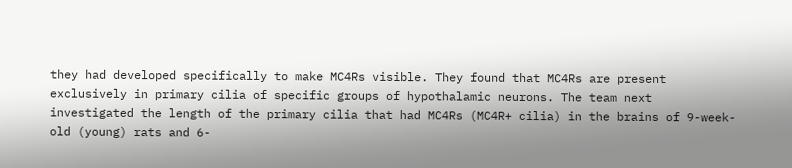they had developed specifically to make MC4Rs visible. They found that MC4Rs are present exclusively in primary cilia of specific groups of hypothalamic neurons. The team next investigated the length of the primary cilia that had MC4Rs (MC4R+ cilia) in the brains of 9-week-old (young) rats and 6-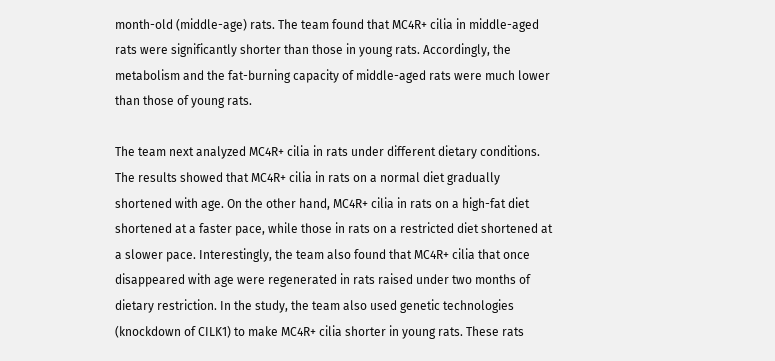month-old (middle-age) rats. The team found that MC4R+ cilia in middle-aged rats were significantly shorter than those in young rats. Accordingly, the metabolism and the fat-burning capacity of middle-aged rats were much lower than those of young rats.

The team next analyzed MC4R+ cilia in rats under different dietary conditions. The results showed that MC4R+ cilia in rats on a normal diet gradually shortened with age. On the other hand, MC4R+ cilia in rats on a high-fat diet shortened at a faster pace, while those in rats on a restricted diet shortened at a slower pace. Interestingly, the team also found that MC4R+ cilia that once disappeared with age were regenerated in rats raised under two months of dietary restriction. In the study, the team also used genetic technologies (knockdown of CILK1) to make MC4R+ cilia shorter in young rats. These rats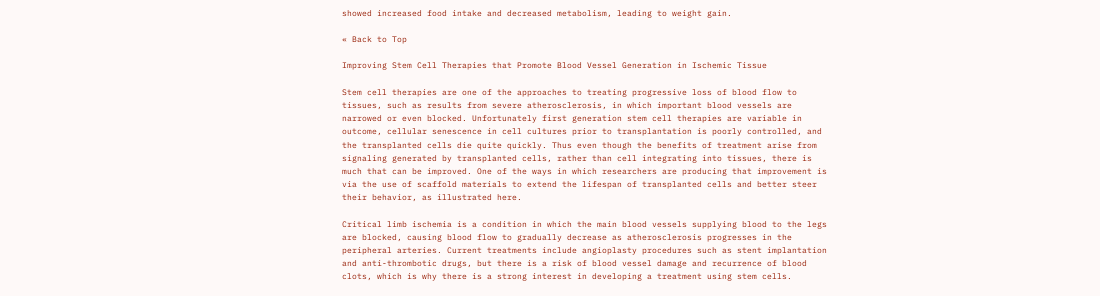showed increased food intake and decreased metabolism, leading to weight gain.

« Back to Top

Improving Stem Cell Therapies that Promote Blood Vessel Generation in Ischemic Tissue

Stem cell therapies are one of the approaches to treating progressive loss of blood flow to tissues, such as results from severe atherosclerosis, in which important blood vessels are narrowed or even blocked. Unfortunately first generation stem cell therapies are variable in outcome, cellular senescence in cell cultures prior to transplantation is poorly controlled, and the transplanted cells die quite quickly. Thus even though the benefits of treatment arise from signaling generated by transplanted cells, rather than cell integrating into tissues, there is much that can be improved. One of the ways in which researchers are producing that improvement is via the use of scaffold materials to extend the lifespan of transplanted cells and better steer their behavior, as illustrated here.

Critical limb ischemia is a condition in which the main blood vessels supplying blood to the legs are blocked, causing blood flow to gradually decrease as atherosclerosis progresses in the peripheral arteries. Current treatments include angioplasty procedures such as stent implantation and anti-thrombotic drugs, but there is a risk of blood vessel damage and recurrence of blood clots, which is why there is a strong interest in developing a treatment using stem cells.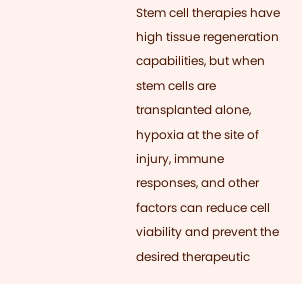Stem cell therapies have high tissue regeneration capabilities, but when stem cells are transplanted alone, hypoxia at the site of injury, immune responses, and other factors can reduce cell viability and prevent the desired therapeutic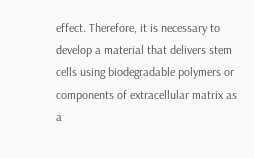effect. Therefore, it is necessary to develop a material that delivers stem cells using biodegradable polymers or components of extracellular matrix as a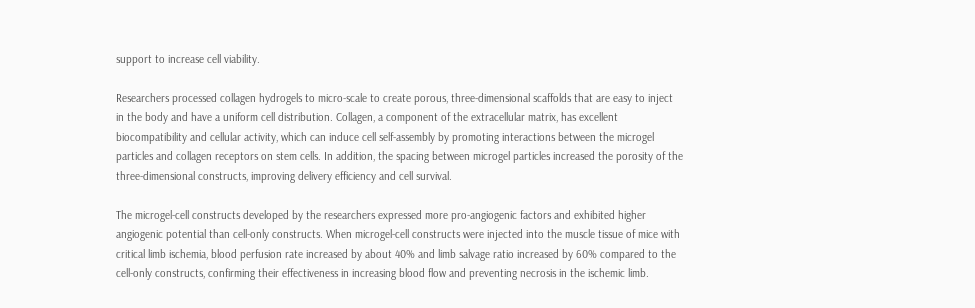support to increase cell viability.

Researchers processed collagen hydrogels to micro-scale to create porous, three-dimensional scaffolds that are easy to inject in the body and have a uniform cell distribution. Collagen, a component of the extracellular matrix, has excellent biocompatibility and cellular activity, which can induce cell self-assembly by promoting interactions between the microgel particles and collagen receptors on stem cells. In addition, the spacing between microgel particles increased the porosity of the three-dimensional constructs, improving delivery efficiency and cell survival.

The microgel-cell constructs developed by the researchers expressed more pro-angiogenic factors and exhibited higher angiogenic potential than cell-only constructs. When microgel-cell constructs were injected into the muscle tissue of mice with critical limb ischemia, blood perfusion rate increased by about 40% and limb salvage ratio increased by 60% compared to the cell-only constructs, confirming their effectiveness in increasing blood flow and preventing necrosis in the ischemic limb.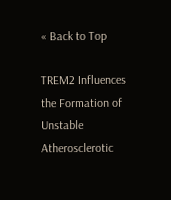« Back to Top

TREM2 Influences the Formation of Unstable Atherosclerotic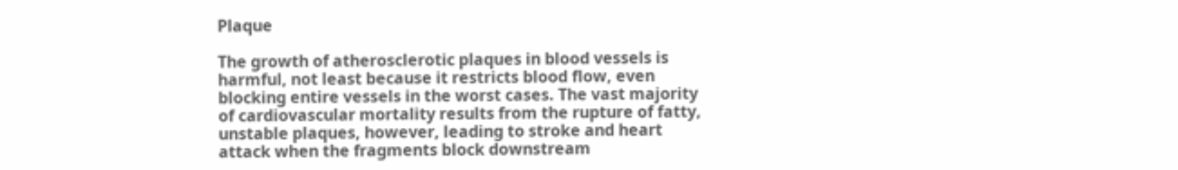Plaque

The growth of atherosclerotic plaques in blood vessels is harmful, not least because it restricts blood flow, even blocking entire vessels in the worst cases. The vast majority of cardiovascular mortality results from the rupture of fatty, unstable plaques, however, leading to stroke and heart attack when the fragments block downstream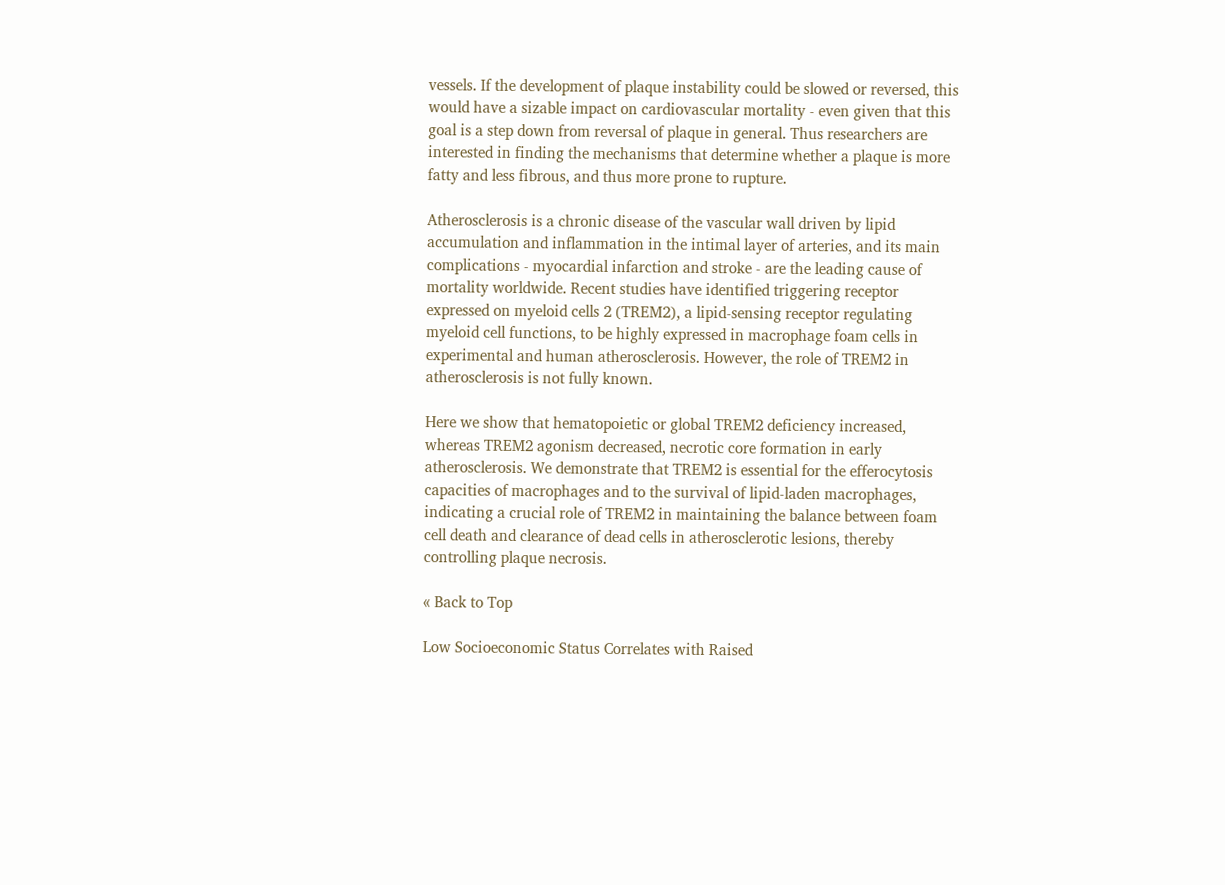vessels. If the development of plaque instability could be slowed or reversed, this would have a sizable impact on cardiovascular mortality - even given that this goal is a step down from reversal of plaque in general. Thus researchers are interested in finding the mechanisms that determine whether a plaque is more fatty and less fibrous, and thus more prone to rupture.

Atherosclerosis is a chronic disease of the vascular wall driven by lipid accumulation and inflammation in the intimal layer of arteries, and its main complications - myocardial infarction and stroke - are the leading cause of mortality worldwide. Recent studies have identified triggering receptor expressed on myeloid cells 2 (TREM2), a lipid-sensing receptor regulating myeloid cell functions, to be highly expressed in macrophage foam cells in experimental and human atherosclerosis. However, the role of TREM2 in atherosclerosis is not fully known.

Here we show that hematopoietic or global TREM2 deficiency increased, whereas TREM2 agonism decreased, necrotic core formation in early atherosclerosis. We demonstrate that TREM2 is essential for the efferocytosis capacities of macrophages and to the survival of lipid-laden macrophages, indicating a crucial role of TREM2 in maintaining the balance between foam cell death and clearance of dead cells in atherosclerotic lesions, thereby controlling plaque necrosis.

« Back to Top

Low Socioeconomic Status Correlates with Raised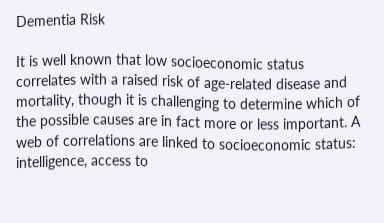Dementia Risk

It is well known that low socioeconomic status correlates with a raised risk of age-related disease and mortality, though it is challenging to determine which of the possible causes are in fact more or less important. A web of correlations are linked to socioeconomic status: intelligence, access to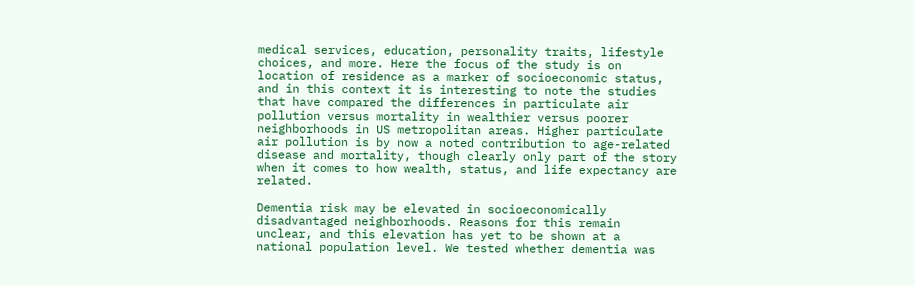medical services, education, personality traits, lifestyle choices, and more. Here the focus of the study is on location of residence as a marker of socioeconomic status, and in this context it is interesting to note the studies that have compared the differences in particulate air pollution versus mortality in wealthier versus poorer neighborhoods in US metropolitan areas. Higher particulate air pollution is by now a noted contribution to age-related disease and mortality, though clearly only part of the story when it comes to how wealth, status, and life expectancy are related.

Dementia risk may be elevated in socioeconomically disadvantaged neighborhoods. Reasons for this remain unclear, and this elevation has yet to be shown at a national population level. We tested whether dementia was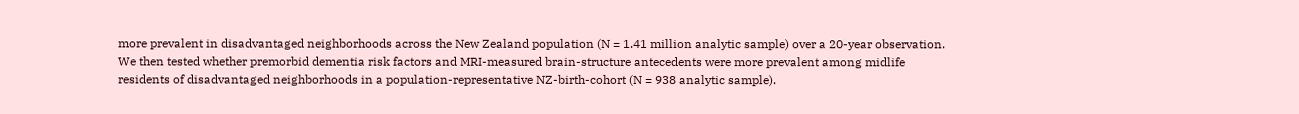more prevalent in disadvantaged neighborhoods across the New Zealand population (N = 1.41 million analytic sample) over a 20-year observation. We then tested whether premorbid dementia risk factors and MRI-measured brain-structure antecedents were more prevalent among midlife residents of disadvantaged neighborhoods in a population-representative NZ-birth-cohort (N = 938 analytic sample).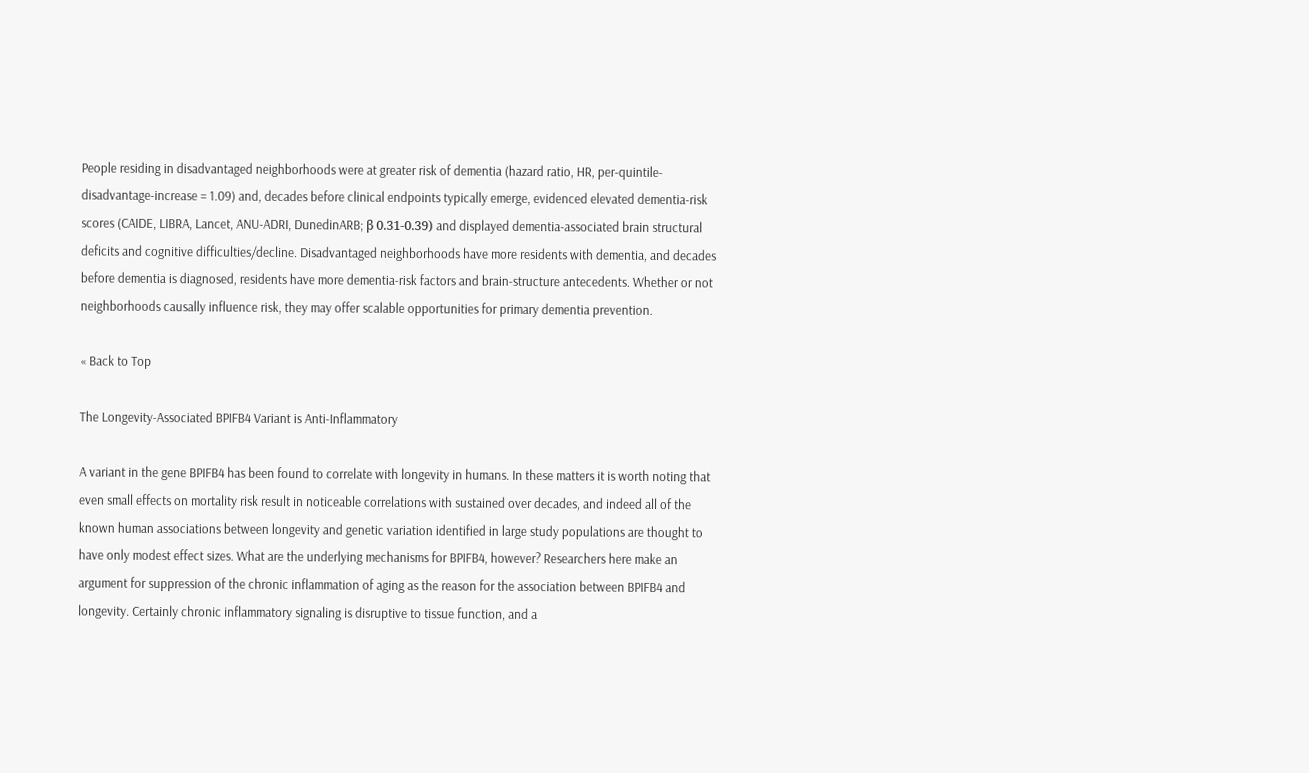People residing in disadvantaged neighborhoods were at greater risk of dementia (hazard ratio, HR, per-quintile-disadvantage-increase = 1.09) and, decades before clinical endpoints typically emerge, evidenced elevated dementia-risk scores (CAIDE, LIBRA, Lancet, ANU-ADRI, DunedinARB; β 0.31-0.39) and displayed dementia-associated brain structural deficits and cognitive difficulties/decline. Disadvantaged neighborhoods have more residents with dementia, and decades before dementia is diagnosed, residents have more dementia-risk factors and brain-structure antecedents. Whether or not neighborhoods causally influence risk, they may offer scalable opportunities for primary dementia prevention.

« Back to Top

The Longevity-Associated BPIFB4 Variant is Anti-Inflammatory

A variant in the gene BPIFB4 has been found to correlate with longevity in humans. In these matters it is worth noting that even small effects on mortality risk result in noticeable correlations with sustained over decades, and indeed all of the known human associations between longevity and genetic variation identified in large study populations are thought to have only modest effect sizes. What are the underlying mechanisms for BPIFB4, however? Researchers here make an argument for suppression of the chronic inflammation of aging as the reason for the association between BPIFB4 and longevity. Certainly chronic inflammatory signaling is disruptive to tissue function, and a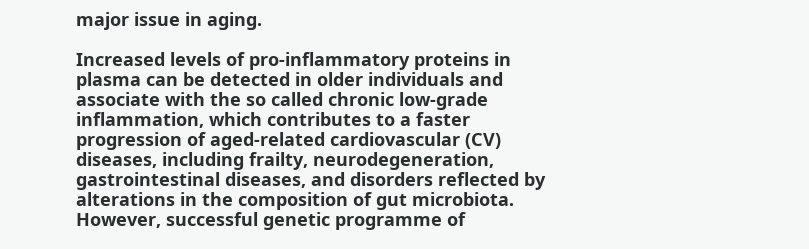major issue in aging.

Increased levels of pro-inflammatory proteins in plasma can be detected in older individuals and associate with the so called chronic low-grade inflammation, which contributes to a faster progression of aged-related cardiovascular (CV) diseases, including frailty, neurodegeneration, gastrointestinal diseases, and disorders reflected by alterations in the composition of gut microbiota. However, successful genetic programme of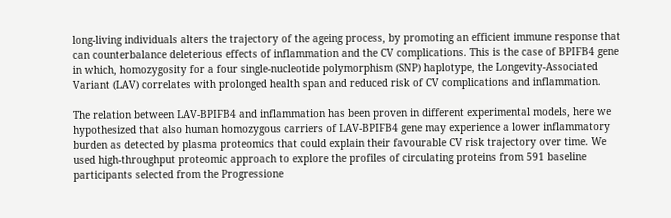long-living individuals alters the trajectory of the ageing process, by promoting an efficient immune response that can counterbalance deleterious effects of inflammation and the CV complications. This is the case of BPIFB4 gene in which, homozygosity for a four single-nucleotide polymorphism (SNP) haplotype, the Longevity-Associated Variant (LAV) correlates with prolonged health span and reduced risk of CV complications and inflammation.

The relation between LAV-BPIFB4 and inflammation has been proven in different experimental models, here we hypothesized that also human homozygous carriers of LAV-BPIFB4 gene may experience a lower inflammatory burden as detected by plasma proteomics that could explain their favourable CV risk trajectory over time. We used high-throughput proteomic approach to explore the profiles of circulating proteins from 591 baseline participants selected from the Progressione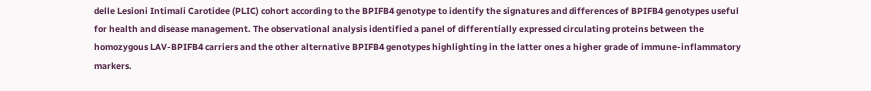delle Lesioni Intimali Carotidee (PLIC) cohort according to the BPIFB4 genotype to identify the signatures and differences of BPIFB4 genotypes useful for health and disease management. The observational analysis identified a panel of differentially expressed circulating proteins between the homozygous LAV-BPIFB4 carriers and the other alternative BPIFB4 genotypes highlighting in the latter ones a higher grade of immune-inflammatory markers.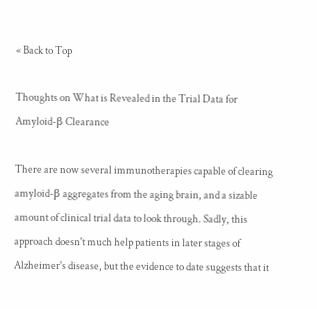« Back to Top

Thoughts on What is Revealed in the Trial Data for Amyloid-β Clearance

There are now several immunotherapies capable of clearing amyloid-β aggregates from the aging brain, and a sizable amount of clinical trial data to look through. Sadly, this approach doesn't much help patients in later stages of Alzheimer's disease, but the evidence to date suggests that it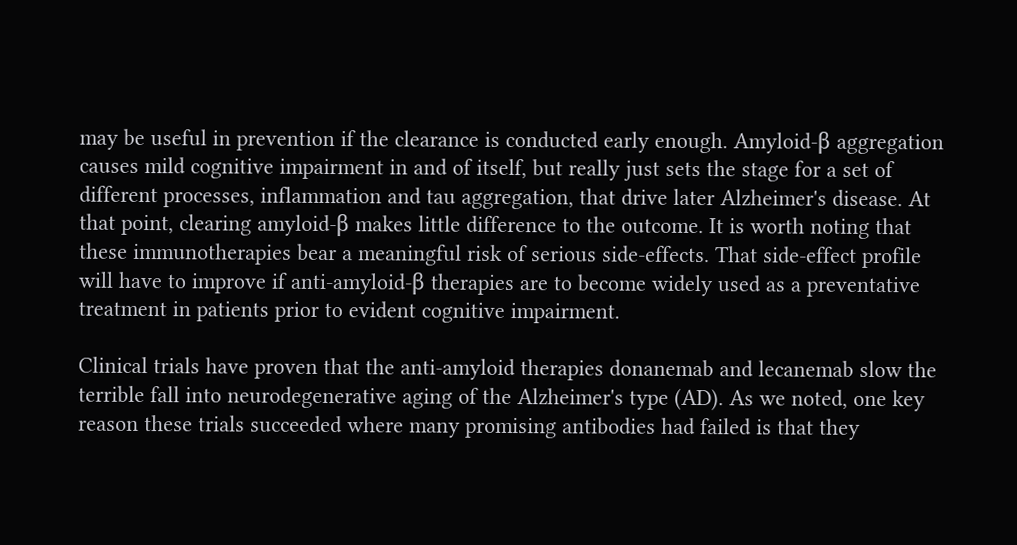may be useful in prevention if the clearance is conducted early enough. Amyloid-β aggregation causes mild cognitive impairment in and of itself, but really just sets the stage for a set of different processes, inflammation and tau aggregation, that drive later Alzheimer's disease. At that point, clearing amyloid-β makes little difference to the outcome. It is worth noting that these immunotherapies bear a meaningful risk of serious side-effects. That side-effect profile will have to improve if anti-amyloid-β therapies are to become widely used as a preventative treatment in patients prior to evident cognitive impairment.

Clinical trials have proven that the anti-amyloid therapies donanemab and lecanemab slow the terrible fall into neurodegenerative aging of the Alzheimer's type (AD). As we noted, one key reason these trials succeeded where many promising antibodies had failed is that they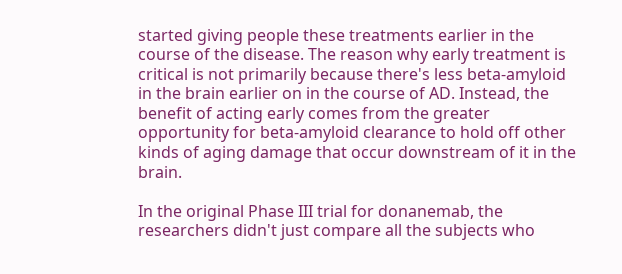started giving people these treatments earlier in the course of the disease. The reason why early treatment is critical is not primarily because there's less beta-amyloid in the brain earlier on in the course of AD. Instead, the benefit of acting early comes from the greater opportunity for beta-amyloid clearance to hold off other kinds of aging damage that occur downstream of it in the brain.

In the original Phase III trial for donanemab, the researchers didn't just compare all the subjects who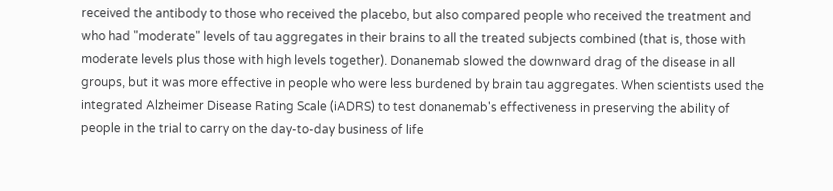received the antibody to those who received the placebo, but also compared people who received the treatment and who had "moderate" levels of tau aggregates in their brains to all the treated subjects combined (that is, those with moderate levels plus those with high levels together). Donanemab slowed the downward drag of the disease in all groups, but it was more effective in people who were less burdened by brain tau aggregates. When scientists used the integrated Alzheimer Disease Rating Scale (iADRS) to test donanemab's effectiveness in preserving the ability of people in the trial to carry on the day-to-day business of life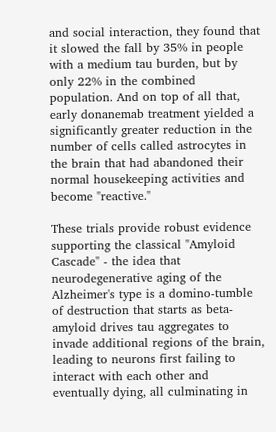and social interaction, they found that it slowed the fall by 35% in people with a medium tau burden, but by only 22% in the combined population. And on top of all that, early donanemab treatment yielded a significantly greater reduction in the number of cells called astrocytes in the brain that had abandoned their normal housekeeping activities and become "reactive."

These trials provide robust evidence supporting the classical "Amyloid Cascade" - the idea that neurodegenerative aging of the Alzheimer's type is a domino-tumble of destruction that starts as beta-amyloid drives tau aggregates to invade additional regions of the brain, leading to neurons first failing to interact with each other and eventually dying, all culminating in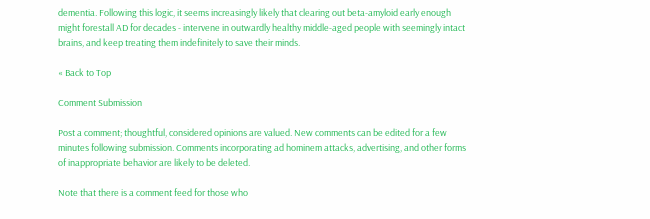dementia. Following this logic, it seems increasingly likely that clearing out beta-amyloid early enough might forestall AD for decades - intervene in outwardly healthy middle-aged people with seemingly intact brains, and keep treating them indefinitely to save their minds.

« Back to Top

Comment Submission

Post a comment; thoughtful, considered opinions are valued. New comments can be edited for a few minutes following submission. Comments incorporating ad hominem attacks, advertising, and other forms of inappropriate behavior are likely to be deleted.

Note that there is a comment feed for those who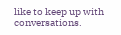like to keep up with conversations.